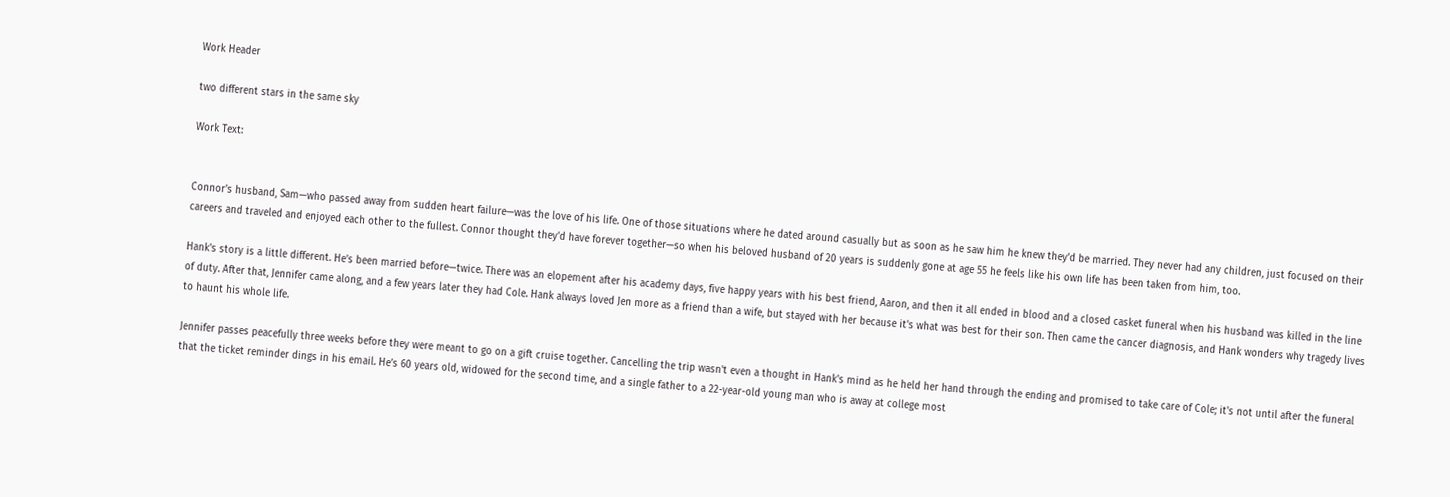Work Header

two different stars in the same sky

Work Text:


Connor's husband, Sam—who passed away from sudden heart failure—was the love of his life. One of those situations where he dated around casually but as soon as he saw him he knew they'd be married. They never had any children, just focused on their careers and traveled and enjoyed each other to the fullest. Connor thought they'd have forever together—so when his beloved husband of 20 years is suddenly gone at age 55 he feels like his own life has been taken from him, too.

Hank's story is a little different. He’s been married before—twice. There was an elopement after his academy days, five happy years with his best friend, Aaron, and then it all ended in blood and a closed casket funeral when his husband was killed in the line of duty. After that, Jennifer came along, and a few years later they had Cole. Hank always loved Jen more as a friend than a wife, but stayed with her because it's what was best for their son. Then came the cancer diagnosis, and Hank wonders why tragedy lives to haunt his whole life.

Jennifer passes peacefully three weeks before they were meant to go on a gift cruise together. Cancelling the trip wasn't even a thought in Hank's mind as he held her hand through the ending and promised to take care of Cole; it's not until after the funeral that the ticket reminder dings in his email. He’s 60 years old, widowed for the second time, and a single father to a 22-year-old young man who is away at college most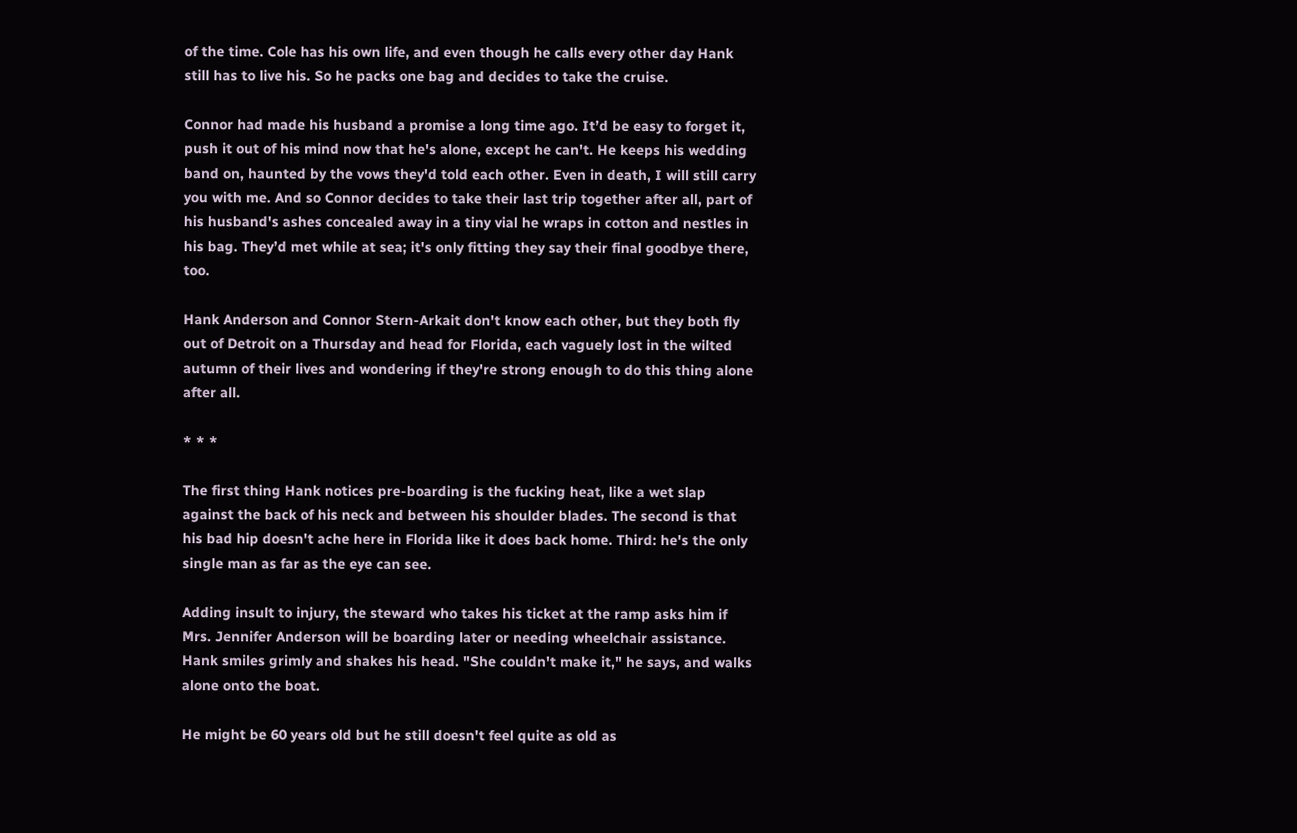of the time. Cole has his own life, and even though he calls every other day Hank still has to live his. So he packs one bag and decides to take the cruise.

Connor had made his husband a promise a long time ago. It’d be easy to forget it, push it out of his mind now that he's alone, except he can't. He keeps his wedding band on, haunted by the vows they'd told each other. Even in death, I will still carry you with me. And so Connor decides to take their last trip together after all, part of his husband's ashes concealed away in a tiny vial he wraps in cotton and nestles in his bag. They’d met while at sea; it's only fitting they say their final goodbye there, too.

Hank Anderson and Connor Stern-Arkait don't know each other, but they both fly out of Detroit on a Thursday and head for Florida, each vaguely lost in the wilted autumn of their lives and wondering if they're strong enough to do this thing alone after all.

* * *

The first thing Hank notices pre-boarding is the fucking heat, like a wet slap against the back of his neck and between his shoulder blades. The second is that his bad hip doesn't ache here in Florida like it does back home. Third: he's the only single man as far as the eye can see.

Adding insult to injury, the steward who takes his ticket at the ramp asks him if Mrs. Jennifer Anderson will be boarding later or needing wheelchair assistance. Hank smiles grimly and shakes his head. "She couldn't make it," he says, and walks alone onto the boat.

He might be 60 years old but he still doesn't feel quite as old as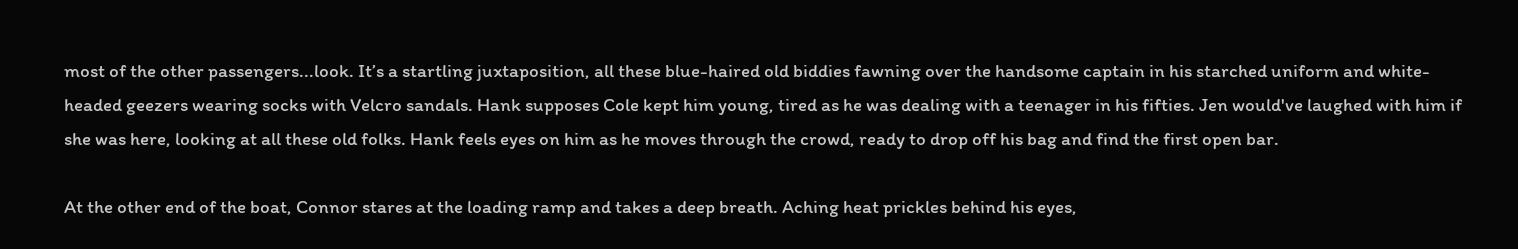most of the other passengers...look. It’s a startling juxtaposition, all these blue-haired old biddies fawning over the handsome captain in his starched uniform and white-headed geezers wearing socks with Velcro sandals. Hank supposes Cole kept him young, tired as he was dealing with a teenager in his fifties. Jen would've laughed with him if she was here, looking at all these old folks. Hank feels eyes on him as he moves through the crowd, ready to drop off his bag and find the first open bar.

At the other end of the boat, Connor stares at the loading ramp and takes a deep breath. Aching heat prickles behind his eyes,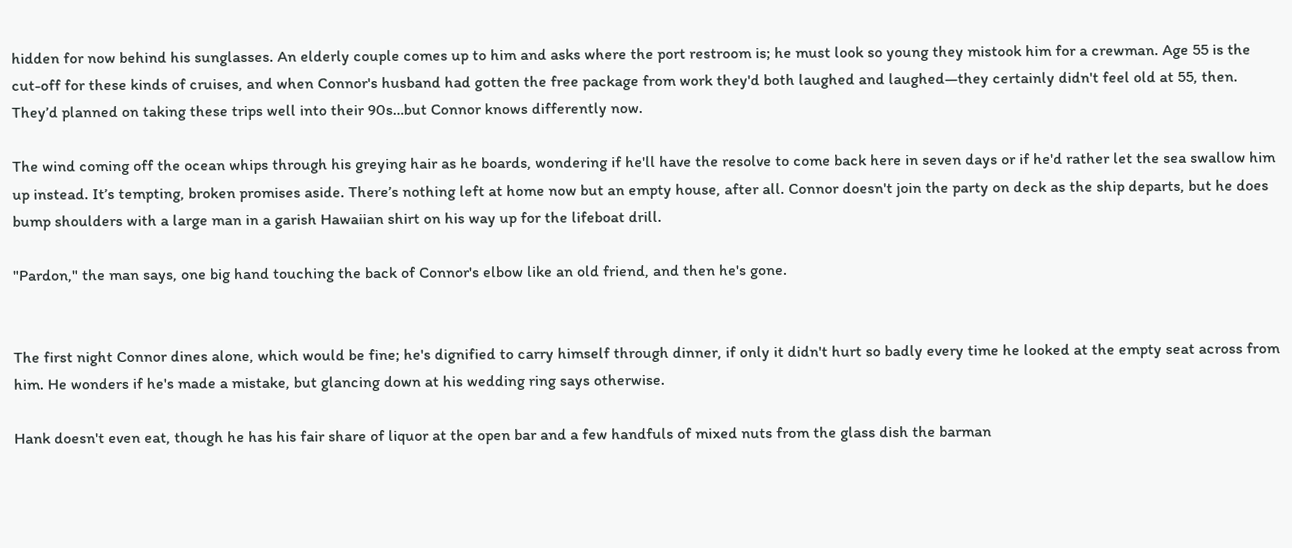hidden for now behind his sunglasses. An elderly couple comes up to him and asks where the port restroom is; he must look so young they mistook him for a crewman. Age 55 is the cut-off for these kinds of cruises, and when Connor's husband had gotten the free package from work they'd both laughed and laughed—they certainly didn't feel old at 55, then. They’d planned on taking these trips well into their 90s…but Connor knows differently now.

The wind coming off the ocean whips through his greying hair as he boards, wondering if he'll have the resolve to come back here in seven days or if he'd rather let the sea swallow him up instead. It’s tempting, broken promises aside. There’s nothing left at home now but an empty house, after all. Connor doesn't join the party on deck as the ship departs, but he does bump shoulders with a large man in a garish Hawaiian shirt on his way up for the lifeboat drill.

"Pardon," the man says, one big hand touching the back of Connor's elbow like an old friend, and then he's gone.


The first night Connor dines alone, which would be fine; he's dignified to carry himself through dinner, if only it didn't hurt so badly every time he looked at the empty seat across from him. He wonders if he's made a mistake, but glancing down at his wedding ring says otherwise.

Hank doesn't even eat, though he has his fair share of liquor at the open bar and a few handfuls of mixed nuts from the glass dish the barman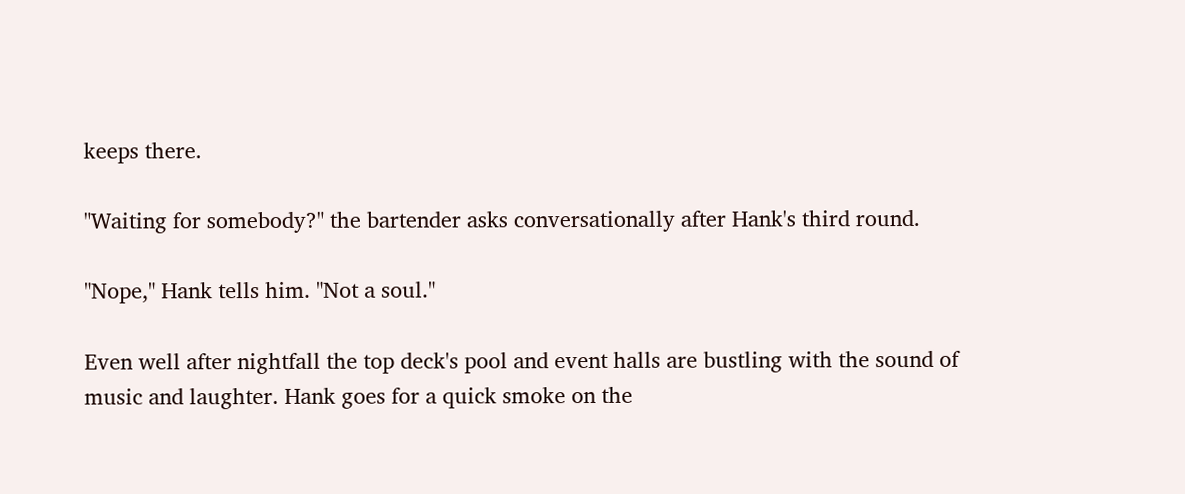keeps there.

"Waiting for somebody?" the bartender asks conversationally after Hank's third round.

"Nope," Hank tells him. "Not a soul."

Even well after nightfall the top deck's pool and event halls are bustling with the sound of music and laughter. Hank goes for a quick smoke on the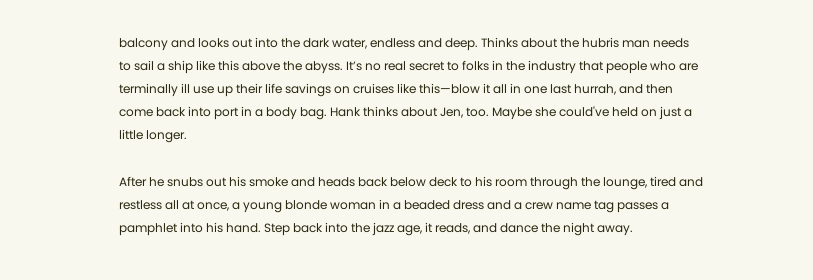balcony and looks out into the dark water, endless and deep. Thinks about the hubris man needs to sail a ship like this above the abyss. It’s no real secret to folks in the industry that people who are terminally ill use up their life savings on cruises like this—blow it all in one last hurrah, and then come back into port in a body bag. Hank thinks about Jen, too. Maybe she could've held on just a little longer.

After he snubs out his smoke and heads back below deck to his room through the lounge, tired and restless all at once, a young blonde woman in a beaded dress and a crew name tag passes a pamphlet into his hand. Step back into the jazz age, it reads, and dance the night away.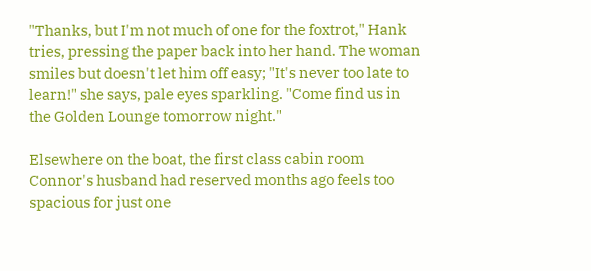"Thanks, but I'm not much of one for the foxtrot," Hank tries, pressing the paper back into her hand. The woman smiles but doesn't let him off easy; "It's never too late to learn!" she says, pale eyes sparkling. "Come find us in the Golden Lounge tomorrow night."

Elsewhere on the boat, the first class cabin room Connor's husband had reserved months ago feels too spacious for just one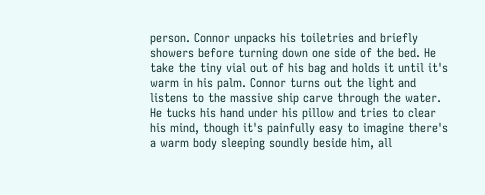person. Connor unpacks his toiletries and briefly showers before turning down one side of the bed. He take the tiny vial out of his bag and holds it until it's warm in his palm. Connor turns out the light and listens to the massive ship carve through the water. He tucks his hand under his pillow and tries to clear his mind, though it's painfully easy to imagine there's a warm body sleeping soundly beside him, all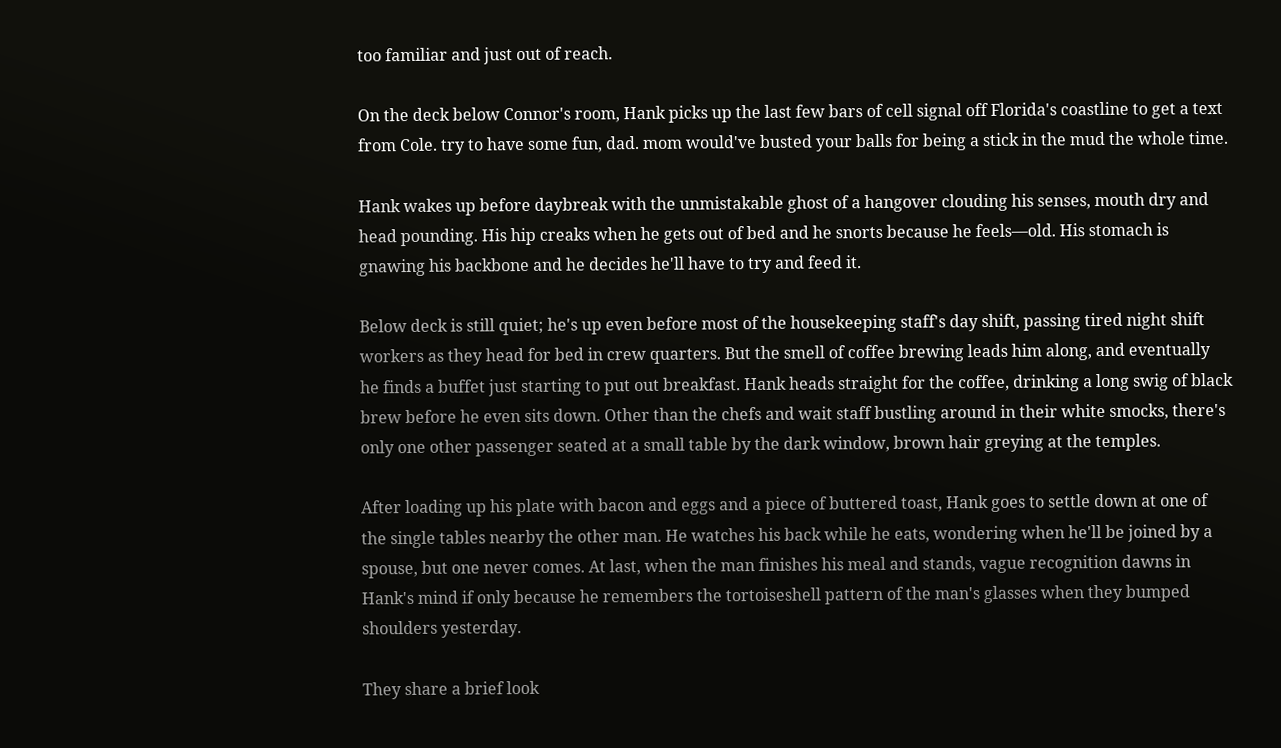too familiar and just out of reach.

On the deck below Connor's room, Hank picks up the last few bars of cell signal off Florida's coastline to get a text from Cole. try to have some fun, dad. mom would've busted your balls for being a stick in the mud the whole time.

Hank wakes up before daybreak with the unmistakable ghost of a hangover clouding his senses, mouth dry and head pounding. His hip creaks when he gets out of bed and he snorts because he feels—old. His stomach is gnawing his backbone and he decides he'll have to try and feed it.

Below deck is still quiet; he's up even before most of the housekeeping staff's day shift, passing tired night shift workers as they head for bed in crew quarters. But the smell of coffee brewing leads him along, and eventually he finds a buffet just starting to put out breakfast. Hank heads straight for the coffee, drinking a long swig of black brew before he even sits down. Other than the chefs and wait staff bustling around in their white smocks, there's only one other passenger seated at a small table by the dark window, brown hair greying at the temples.

After loading up his plate with bacon and eggs and a piece of buttered toast, Hank goes to settle down at one of the single tables nearby the other man. He watches his back while he eats, wondering when he'll be joined by a spouse, but one never comes. At last, when the man finishes his meal and stands, vague recognition dawns in Hank's mind if only because he remembers the tortoiseshell pattern of the man's glasses when they bumped shoulders yesterday.

They share a brief look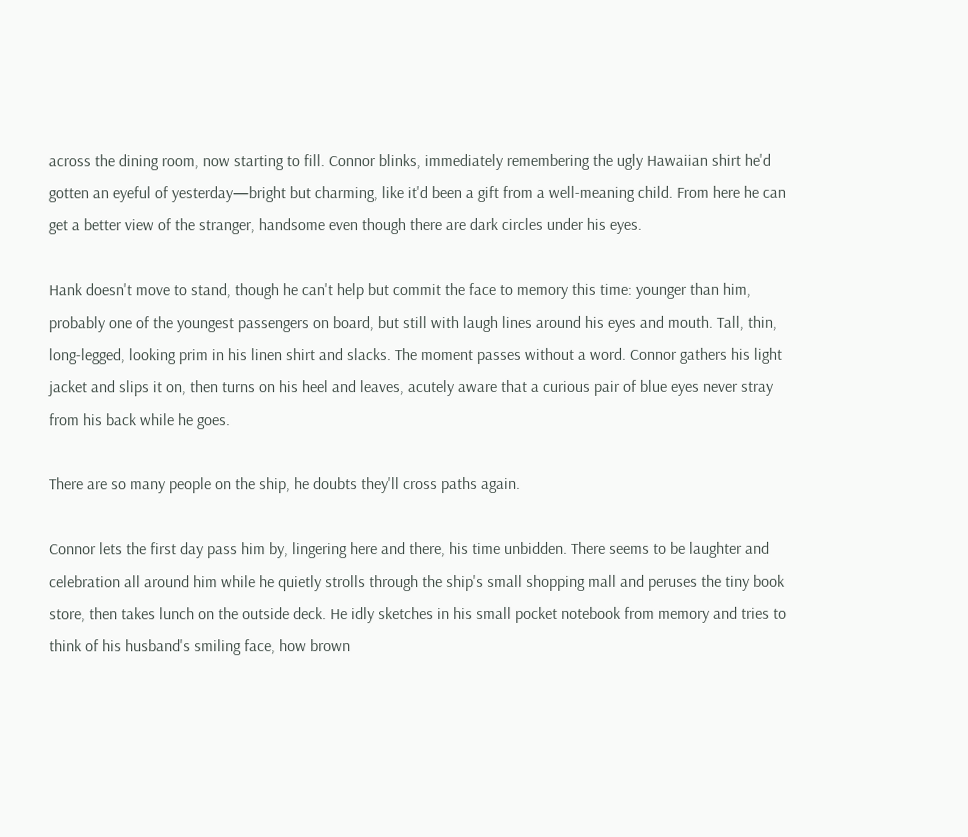across the dining room, now starting to fill. Connor blinks, immediately remembering the ugly Hawaiian shirt he'd gotten an eyeful of yesterday—bright but charming, like it'd been a gift from a well-meaning child. From here he can get a better view of the stranger, handsome even though there are dark circles under his eyes.

Hank doesn't move to stand, though he can't help but commit the face to memory this time: younger than him, probably one of the youngest passengers on board, but still with laugh lines around his eyes and mouth. Tall, thin, long-legged, looking prim in his linen shirt and slacks. The moment passes without a word. Connor gathers his light jacket and slips it on, then turns on his heel and leaves, acutely aware that a curious pair of blue eyes never stray from his back while he goes.

There are so many people on the ship, he doubts they'll cross paths again.

Connor lets the first day pass him by, lingering here and there, his time unbidden. There seems to be laughter and celebration all around him while he quietly strolls through the ship's small shopping mall and peruses the tiny book store, then takes lunch on the outside deck. He idly sketches in his small pocket notebook from memory and tries to think of his husband's smiling face, how brown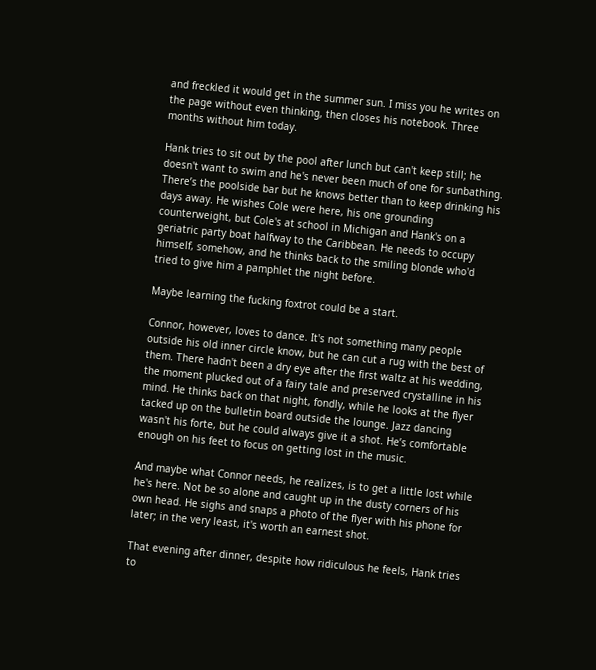and freckled it would get in the summer sun. I miss you he writes on the page without even thinking, then closes his notebook. Three months without him today.

Hank tries to sit out by the pool after lunch but can't keep still; he doesn't want to swim and he's never been much of one for sunbathing. There’s the poolside bar but he knows better than to keep drinking his days away. He wishes Cole were here, his one grounding counterweight, but Cole's at school in Michigan and Hank's on a geriatric party boat halfway to the Caribbean. He needs to occupy himself, somehow, and he thinks back to the smiling blonde who'd tried to give him a pamphlet the night before.

Maybe learning the fucking foxtrot could be a start.

Connor, however, loves to dance. It's not something many people outside his old inner circle know, but he can cut a rug with the best of them. There hadn't been a dry eye after the first waltz at his wedding, the moment plucked out of a fairy tale and preserved crystalline in his mind. He thinks back on that night, fondly, while he looks at the flyer tacked up on the bulletin board outside the lounge. Jazz dancing wasn't his forte, but he could always give it a shot. He’s comfortable enough on his feet to focus on getting lost in the music.

And maybe what Connor needs, he realizes, is to get a little lost while he's here. Not be so alone and caught up in the dusty corners of his own head. He sighs and snaps a photo of the flyer with his phone for later; in the very least, it's worth an earnest shot.

That evening after dinner, despite how ridiculous he feels, Hank tries to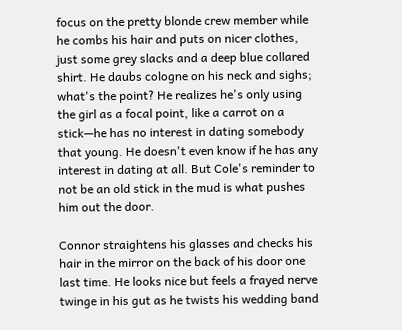focus on the pretty blonde crew member while he combs his hair and puts on nicer clothes, just some grey slacks and a deep blue collared shirt. He daubs cologne on his neck and sighs; what's the point? He realizes he's only using the girl as a focal point, like a carrot on a stick—he has no interest in dating somebody that young. He doesn't even know if he has any interest in dating at all. But Cole's reminder to not be an old stick in the mud is what pushes him out the door.

Connor straightens his glasses and checks his hair in the mirror on the back of his door one last time. He looks nice but feels a frayed nerve twinge in his gut as he twists his wedding band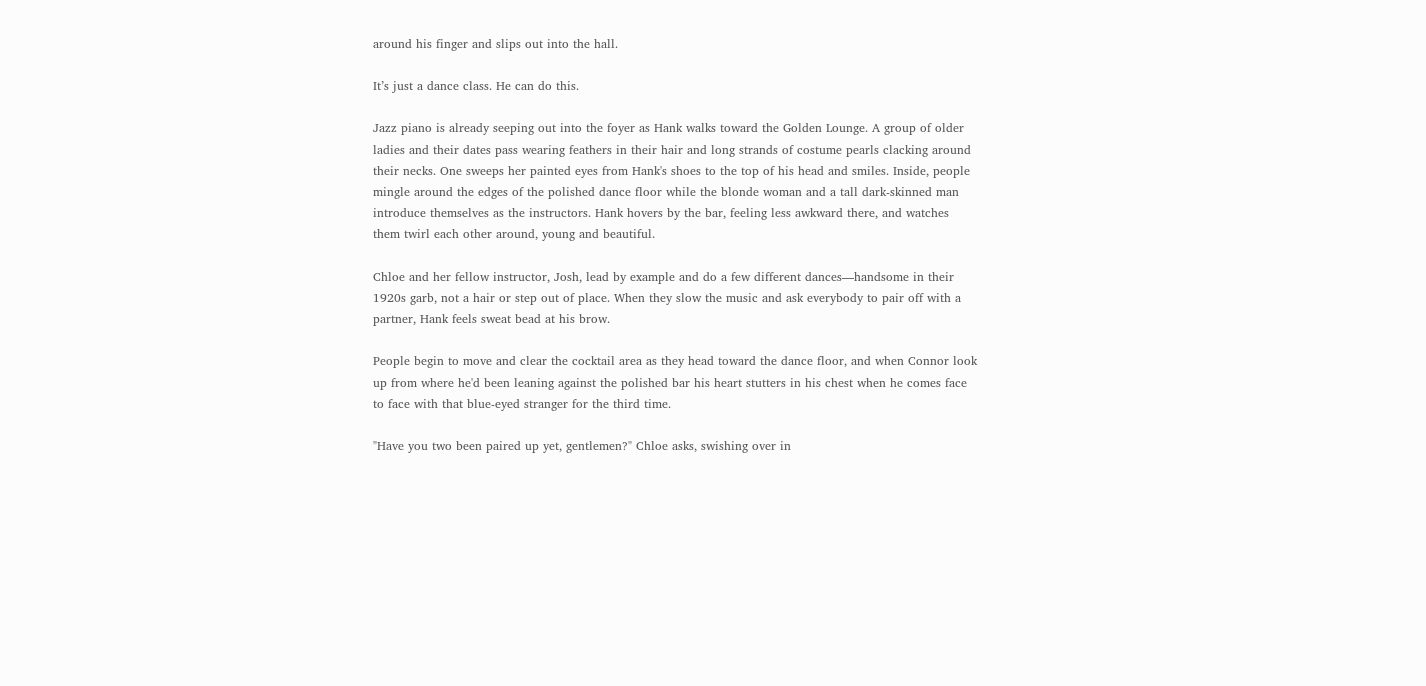around his finger and slips out into the hall.

It’s just a dance class. He can do this.

Jazz piano is already seeping out into the foyer as Hank walks toward the Golden Lounge. A group of older ladies and their dates pass wearing feathers in their hair and long strands of costume pearls clacking around their necks. One sweeps her painted eyes from Hank's shoes to the top of his head and smiles. Inside, people mingle around the edges of the polished dance floor while the blonde woman and a tall dark-skinned man introduce themselves as the instructors. Hank hovers by the bar, feeling less awkward there, and watches them twirl each other around, young and beautiful.

Chloe and her fellow instructor, Josh, lead by example and do a few different dances—handsome in their 1920s garb, not a hair or step out of place. When they slow the music and ask everybody to pair off with a partner, Hank feels sweat bead at his brow.

People begin to move and clear the cocktail area as they head toward the dance floor, and when Connor look up from where he'd been leaning against the polished bar his heart stutters in his chest when he comes face to face with that blue-eyed stranger for the third time.

"Have you two been paired up yet, gentlemen?" Chloe asks, swishing over in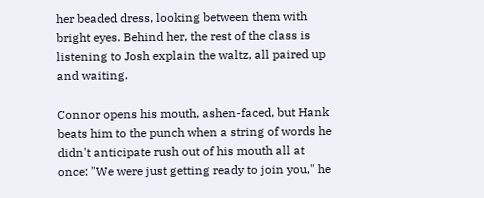her beaded dress, looking between them with bright eyes. Behind her, the rest of the class is listening to Josh explain the waltz, all paired up and waiting.

Connor opens his mouth, ashen-faced, but Hank beats him to the punch when a string of words he didn't anticipate rush out of his mouth all at once: "We were just getting ready to join you," he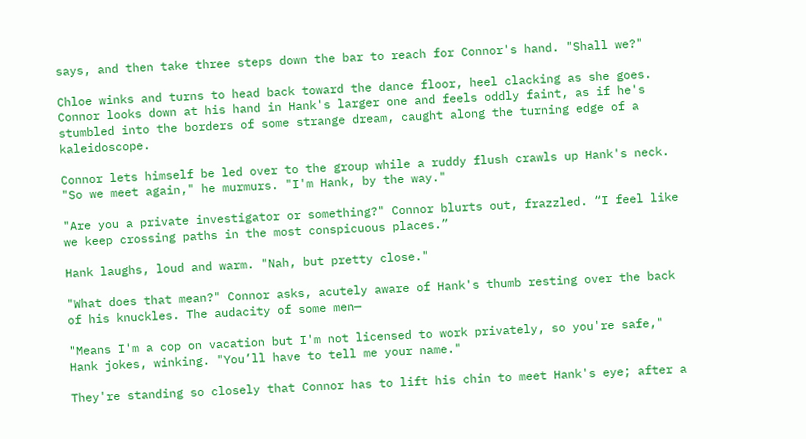says, and then take three steps down the bar to reach for Connor's hand. "Shall we?"

Chloe winks and turns to head back toward the dance floor, heel clacking as she goes. Connor looks down at his hand in Hank's larger one and feels oddly faint, as if he's stumbled into the borders of some strange dream, caught along the turning edge of a kaleidoscope.

Connor lets himself be led over to the group while a ruddy flush crawls up Hank's neck. "So we meet again," he murmurs. "I'm Hank, by the way."

"Are you a private investigator or something?" Connor blurts out, frazzled. “I feel like we keep crossing paths in the most conspicuous places.”

Hank laughs, loud and warm. "Nah, but pretty close."

"What does that mean?" Connor asks, acutely aware of Hank's thumb resting over the back of his knuckles. The audacity of some men—

"Means I'm a cop on vacation but I'm not licensed to work privately, so you're safe," Hank jokes, winking. "You’ll have to tell me your name."

They're standing so closely that Connor has to lift his chin to meet Hank's eye; after a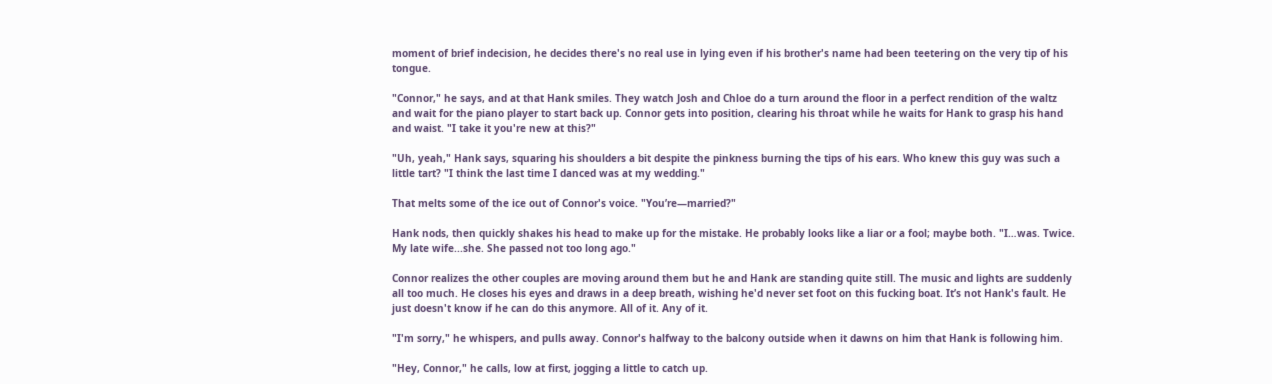moment of brief indecision, he decides there's no real use in lying even if his brother's name had been teetering on the very tip of his tongue.

"Connor," he says, and at that Hank smiles. They watch Josh and Chloe do a turn around the floor in a perfect rendition of the waltz and wait for the piano player to start back up. Connor gets into position, clearing his throat while he waits for Hank to grasp his hand and waist. "I take it you're new at this?"

"Uh, yeah," Hank says, squaring his shoulders a bit despite the pinkness burning the tips of his ears. Who knew this guy was such a little tart? "I think the last time I danced was at my wedding."

That melts some of the ice out of Connor's voice. "You’re—married?"

Hank nods, then quickly shakes his head to make up for the mistake. He probably looks like a liar or a fool; maybe both. "I…was. Twice.  My late wife...she. She passed not too long ago."

Connor realizes the other couples are moving around them but he and Hank are standing quite still. The music and lights are suddenly all too much. He closes his eyes and draws in a deep breath, wishing he'd never set foot on this fucking boat. It’s not Hank's fault. He just doesn't know if he can do this anymore. All of it. Any of it.

"I'm sorry," he whispers, and pulls away. Connor's halfway to the balcony outside when it dawns on him that Hank is following him.

"Hey, Connor," he calls, low at first, jogging a little to catch up.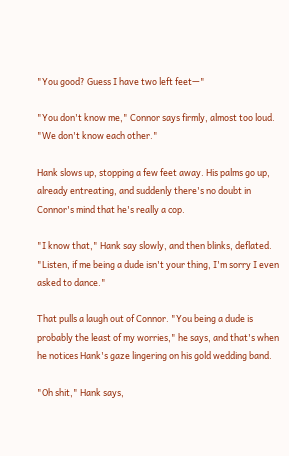"You good? Guess I have two left feet—"

"You don't know me," Connor says firmly, almost too loud. "We don't know each other."

Hank slows up, stopping a few feet away. His palms go up, already entreating, and suddenly there's no doubt in Connor's mind that he's really a cop.

"I know that," Hank say slowly, and then blinks, deflated. "Listen, if me being a dude isn't your thing, I'm sorry I even asked to dance."

That pulls a laugh out of Connor. "You being a dude is probably the least of my worries," he says, and that's when he notices Hank's gaze lingering on his gold wedding band.

"Oh shit," Hank says,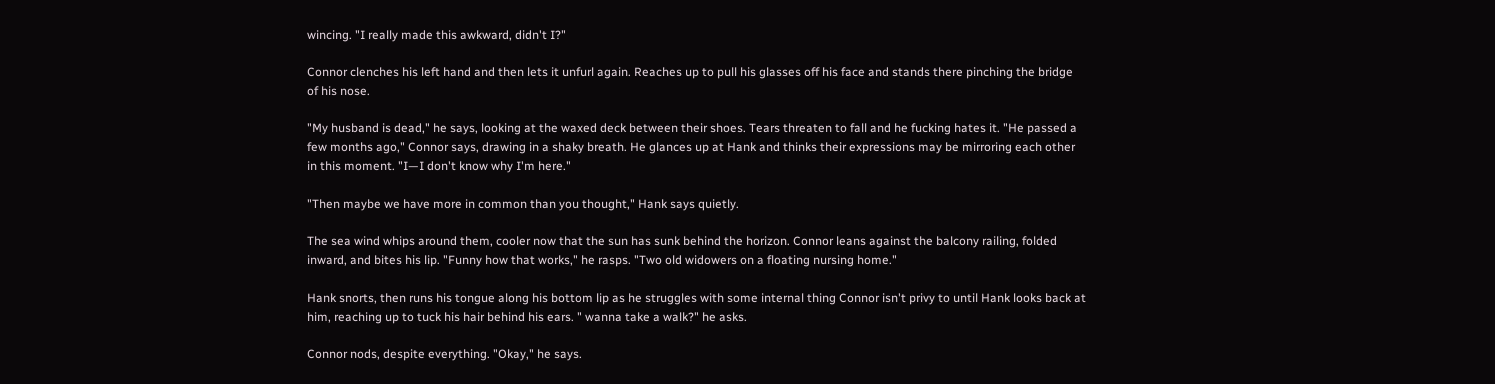wincing. "I really made this awkward, didn't I?"

Connor clenches his left hand and then lets it unfurl again. Reaches up to pull his glasses off his face and stands there pinching the bridge of his nose.

"My husband is dead," he says, looking at the waxed deck between their shoes. Tears threaten to fall and he fucking hates it. "He passed a few months ago," Connor says, drawing in a shaky breath. He glances up at Hank and thinks their expressions may be mirroring each other in this moment. "I—I don't know why I'm here."

"Then maybe we have more in common than you thought," Hank says quietly.

The sea wind whips around them, cooler now that the sun has sunk behind the horizon. Connor leans against the balcony railing, folded inward, and bites his lip. "Funny how that works," he rasps. "Two old widowers on a floating nursing home."

Hank snorts, then runs his tongue along his bottom lip as he struggles with some internal thing Connor isn't privy to until Hank looks back at him, reaching up to tuck his hair behind his ears. " wanna take a walk?" he asks.

Connor nods, despite everything. "Okay," he says.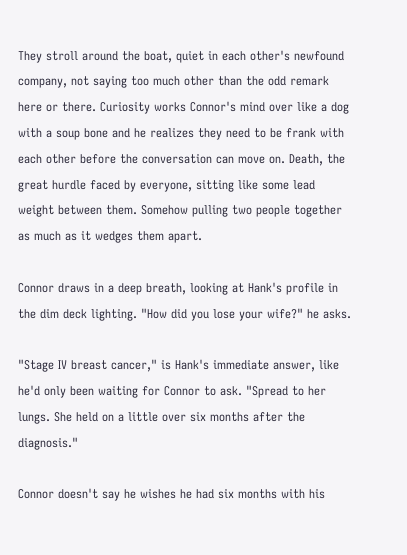They stroll around the boat, quiet in each other's newfound company, not saying too much other than the odd remark here or there. Curiosity works Connor's mind over like a dog with a soup bone and he realizes they need to be frank with each other before the conversation can move on. Death, the great hurdle faced by everyone, sitting like some lead weight between them. Somehow pulling two people together as much as it wedges them apart.

Connor draws in a deep breath, looking at Hank's profile in the dim deck lighting. "How did you lose your wife?" he asks.

"Stage IV breast cancer," is Hank's immediate answer, like he'd only been waiting for Connor to ask. "Spread to her lungs. She held on a little over six months after the diagnosis."

Connor doesn't say he wishes he had six months with his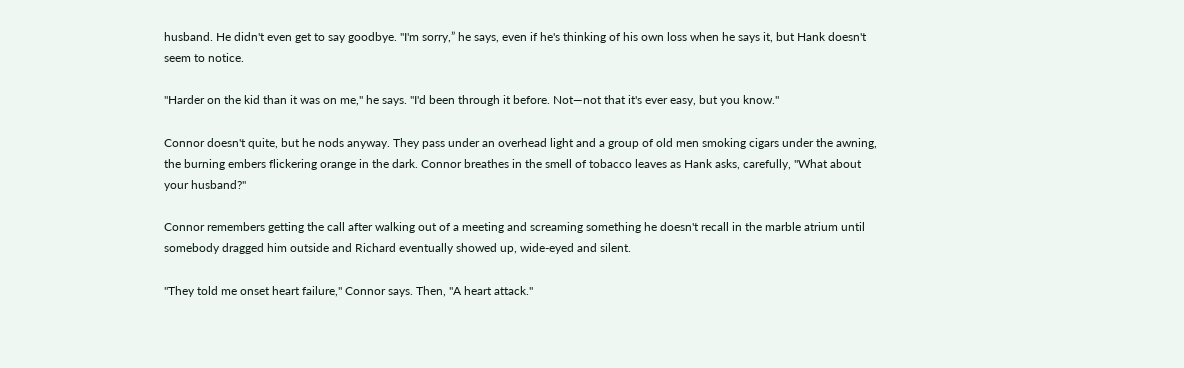husband. He didn't even get to say goodbye. "I'm sorry,” he says, even if he's thinking of his own loss when he says it, but Hank doesn't seem to notice.

"Harder on the kid than it was on me," he says. "I'd been through it before. Not—not that it's ever easy, but you know."

Connor doesn't quite, but he nods anyway. They pass under an overhead light and a group of old men smoking cigars under the awning, the burning embers flickering orange in the dark. Connor breathes in the smell of tobacco leaves as Hank asks, carefully, "What about your husband?"

Connor remembers getting the call after walking out of a meeting and screaming something he doesn't recall in the marble atrium until somebody dragged him outside and Richard eventually showed up, wide-eyed and silent.

"They told me onset heart failure," Connor says. Then, "A heart attack."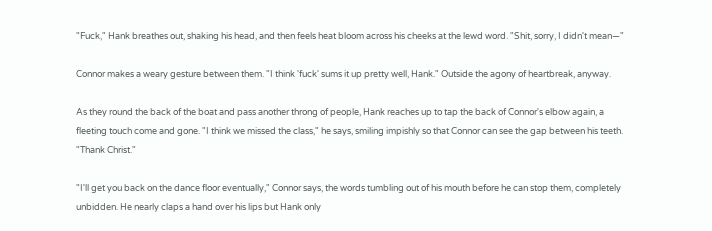"Fuck," Hank breathes out, shaking his head, and then feels heat bloom across his cheeks at the lewd word. "Shit, sorry, I didn't mean—"

Connor makes a weary gesture between them. "I think 'fuck' sums it up pretty well, Hank." Outside the agony of heartbreak, anyway.

As they round the back of the boat and pass another throng of people, Hank reaches up to tap the back of Connor's elbow again, a fleeting touch come and gone. "I think we missed the class," he says, smiling impishly so that Connor can see the gap between his teeth. "Thank Christ."

"I'll get you back on the dance floor eventually," Connor says, the words tumbling out of his mouth before he can stop them, completely unbidden. He nearly claps a hand over his lips but Hank only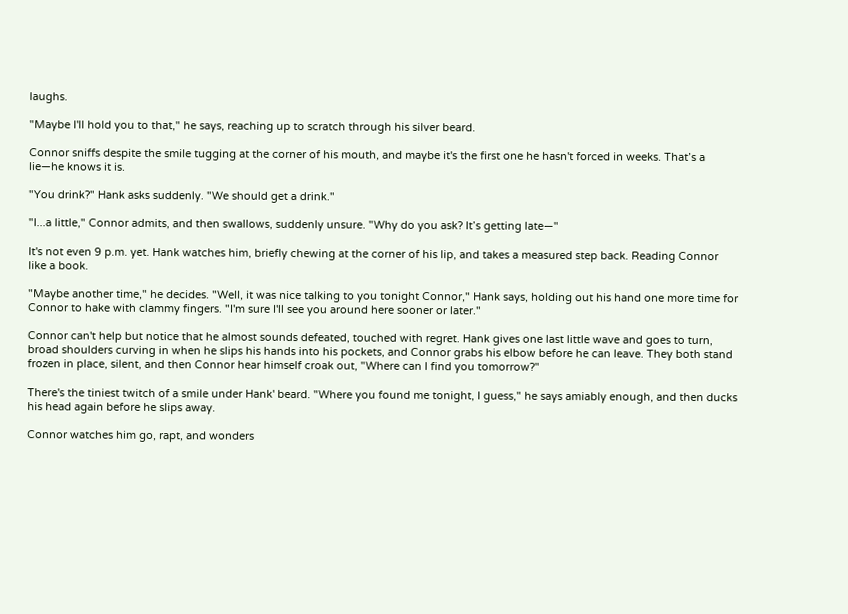laughs.

"Maybe I'll hold you to that," he says, reaching up to scratch through his silver beard.

Connor sniffs despite the smile tugging at the corner of his mouth, and maybe it's the first one he hasn't forced in weeks. That’s a lie—he knows it is.

"You drink?" Hank asks suddenly. "We should get a drink."

"I...a little," Connor admits, and then swallows, suddenly unsure. "Why do you ask? It’s getting late—"

It's not even 9 p.m. yet. Hank watches him, briefly chewing at the corner of his lip, and takes a measured step back. Reading Connor like a book.

"Maybe another time," he decides. "Well, it was nice talking to you tonight Connor," Hank says, holding out his hand one more time for Connor to hake with clammy fingers. "I'm sure I'll see you around here sooner or later."

Connor can't help but notice that he almost sounds defeated, touched with regret. Hank gives one last little wave and goes to turn, broad shoulders curving in when he slips his hands into his pockets, and Connor grabs his elbow before he can leave. They both stand frozen in place, silent, and then Connor hear himself croak out, "Where can I find you tomorrow?"

There's the tiniest twitch of a smile under Hank' beard. "Where you found me tonight, I guess," he says amiably enough, and then ducks his head again before he slips away.

Connor watches him go, rapt, and wonders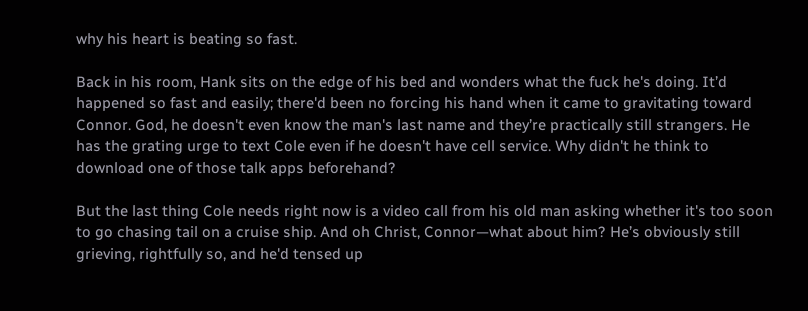why his heart is beating so fast.

Back in his room, Hank sits on the edge of his bed and wonders what the fuck he's doing. It’d happened so fast and easily; there'd been no forcing his hand when it came to gravitating toward Connor. God, he doesn't even know the man's last name and they’re practically still strangers. He has the grating urge to text Cole even if he doesn't have cell service. Why didn't he think to download one of those talk apps beforehand?

But the last thing Cole needs right now is a video call from his old man asking whether it's too soon to go chasing tail on a cruise ship. And oh Christ, Connor—what about him? He’s obviously still grieving, rightfully so, and he'd tensed up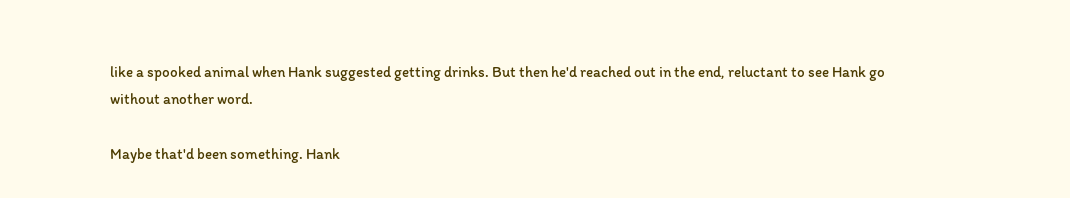like a spooked animal when Hank suggested getting drinks. But then he'd reached out in the end, reluctant to see Hank go without another word.

Maybe that'd been something. Hank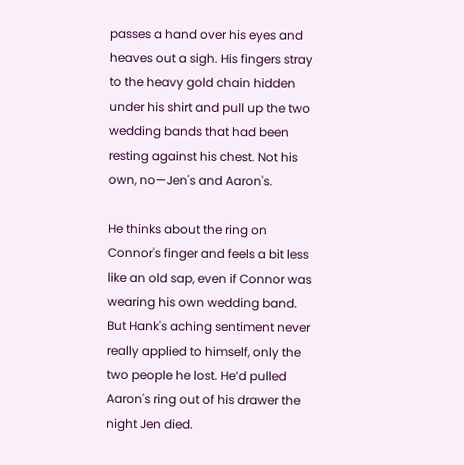passes a hand over his eyes and heaves out a sigh. His fingers stray to the heavy gold chain hidden under his shirt and pull up the two wedding bands that had been resting against his chest. Not his own, no—Jen's and Aaron's.

He thinks about the ring on Connor's finger and feels a bit less like an old sap, even if Connor was wearing his own wedding band. But Hank's aching sentiment never really applied to himself, only the two people he lost. He’d pulled Aaron's ring out of his drawer the night Jen died.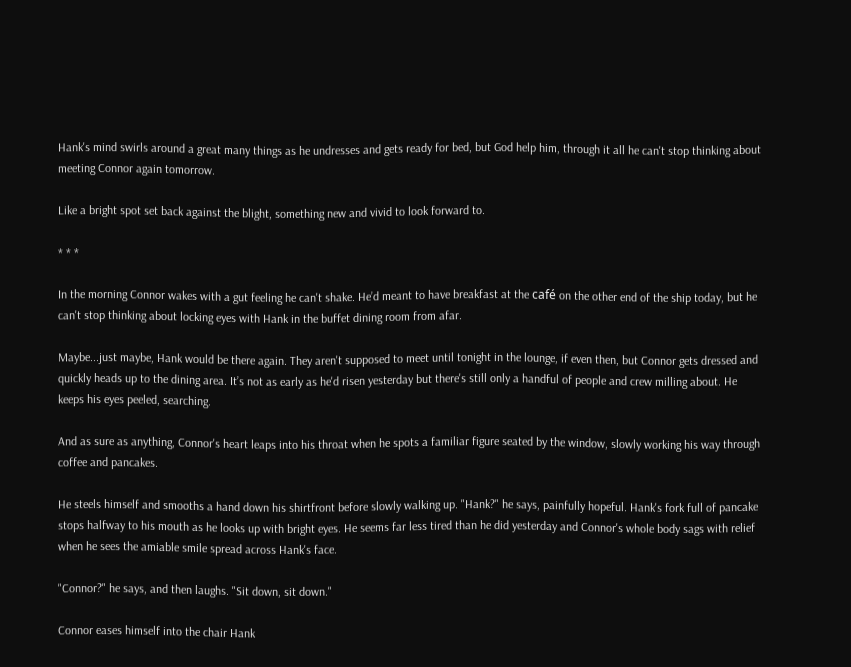Hank's mind swirls around a great many things as he undresses and gets ready for bed, but God help him, through it all he can't stop thinking about meeting Connor again tomorrow.

Like a bright spot set back against the blight, something new and vivid to look forward to.

* * *

In the morning Connor wakes with a gut feeling he can't shake. He’d meant to have breakfast at the café on the other end of the ship today, but he can't stop thinking about locking eyes with Hank in the buffet dining room from afar.

Maybe...just maybe, Hank would be there again. They aren't supposed to meet until tonight in the lounge, if even then, but Connor gets dressed and quickly heads up to the dining area. It’s not as early as he'd risen yesterday but there's still only a handful of people and crew milling about. He keeps his eyes peeled, searching.

And as sure as anything, Connor's heart leaps into his throat when he spots a familiar figure seated by the window, slowly working his way through coffee and pancakes.

He steels himself and smooths a hand down his shirtfront before slowly walking up. "Hank?" he says, painfully hopeful. Hank's fork full of pancake stops halfway to his mouth as he looks up with bright eyes. He seems far less tired than he did yesterday and Connor's whole body sags with relief when he sees the amiable smile spread across Hank's face.

"Connor?" he says, and then laughs. "Sit down, sit down."

Connor eases himself into the chair Hank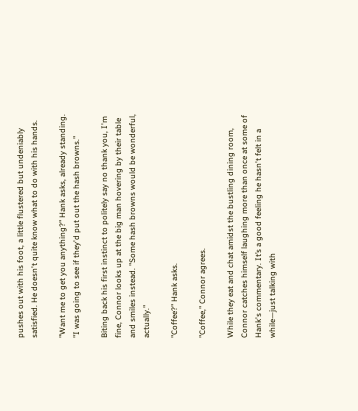pushes out with his foot, a little flustered but undeniably satisfied. He doesn't quite know what to do with his hands.

"Want me to get you anything?" Hank asks, already standing. "I was going to see if they'd put out the hash browns."

Biting back his first instinct to politely say no thank you, I'm fine, Connor looks up at the big man hovering by their table and smiles instead. "Some hash browns would be wonderful, actually."

"Coffee?" Hank asks.

"Coffee," Connor agrees.

While they eat and chat amidst the bustling dining room, Connor catches himself laughing more than once at some of Hank's commentary. It’s a good feeling he hasn't felt in a while—just talking with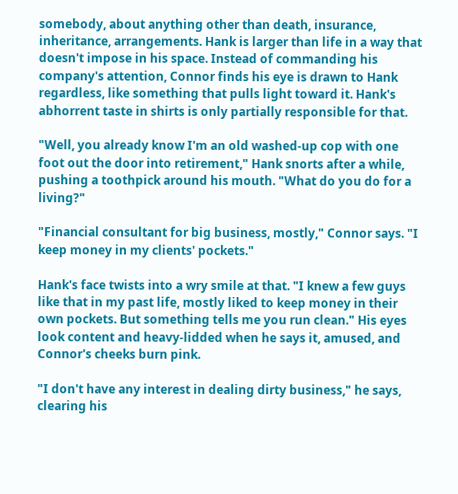somebody, about anything other than death, insurance, inheritance, arrangements. Hank is larger than life in a way that doesn't impose in his space. Instead of commanding his company's attention, Connor finds his eye is drawn to Hank regardless, like something that pulls light toward it. Hank's abhorrent taste in shirts is only partially responsible for that.

"Well, you already know I'm an old washed-up cop with one foot out the door into retirement," Hank snorts after a while, pushing a toothpick around his mouth. "What do you do for a living?"

"Financial consultant for big business, mostly," Connor says. "I keep money in my clients' pockets."

Hank's face twists into a wry smile at that. "I knew a few guys like that in my past life, mostly liked to keep money in their own pockets. But something tells me you run clean." His eyes look content and heavy-lidded when he says it, amused, and Connor's cheeks burn pink.

"I don't have any interest in dealing dirty business," he says, clearing his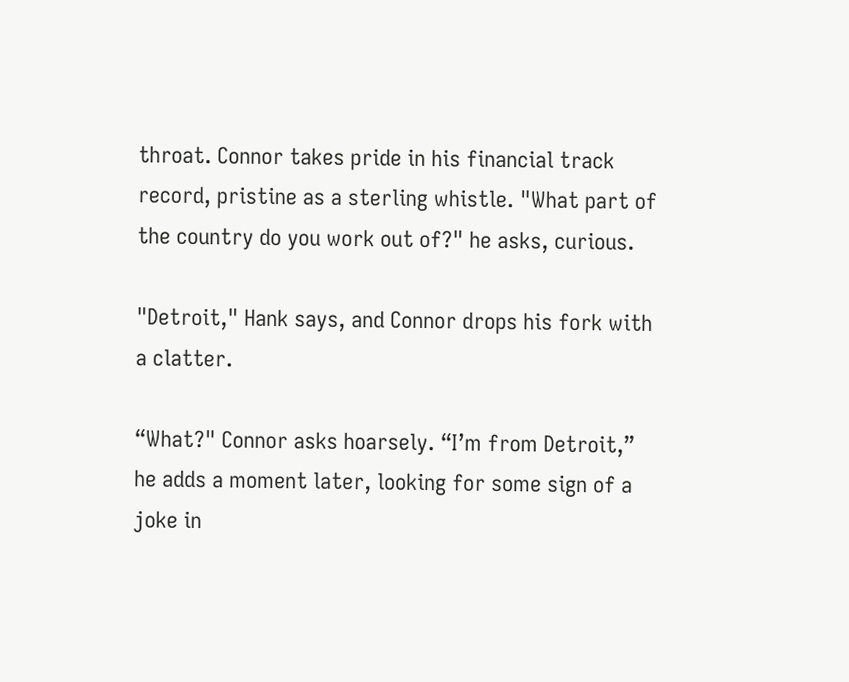throat. Connor takes pride in his financial track record, pristine as a sterling whistle. "What part of the country do you work out of?" he asks, curious.

"Detroit," Hank says, and Connor drops his fork with a clatter.

“What?" Connor asks hoarsely. “I’m from Detroit,” he adds a moment later, looking for some sign of a joke in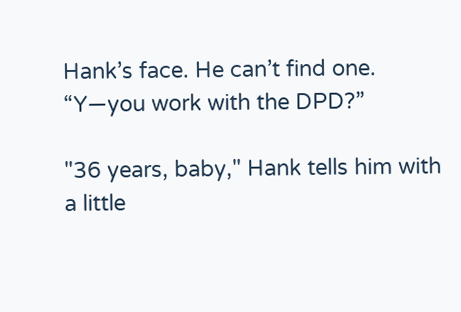Hank’s face. He can’t find one. “Y—you work with the DPD?”

"36 years, baby," Hank tells him with a little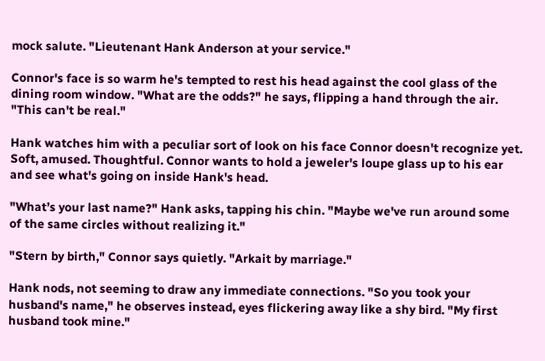mock salute. "Lieutenant Hank Anderson at your service."

Connor's face is so warm he's tempted to rest his head against the cool glass of the dining room window. "What are the odds?" he says, flipping a hand through the air. "This can't be real."

Hank watches him with a peculiar sort of look on his face Connor doesn't recognize yet. Soft, amused. Thoughtful. Connor wants to hold a jeweler's loupe glass up to his ear and see what's going on inside Hank's head.

"What’s your last name?" Hank asks, tapping his chin. "Maybe we've run around some of the same circles without realizing it."

"Stern by birth," Connor says quietly. "Arkait by marriage."

Hank nods, not seeming to draw any immediate connections. "So you took your husband's name," he observes instead, eyes flickering away like a shy bird. "My first husband took mine."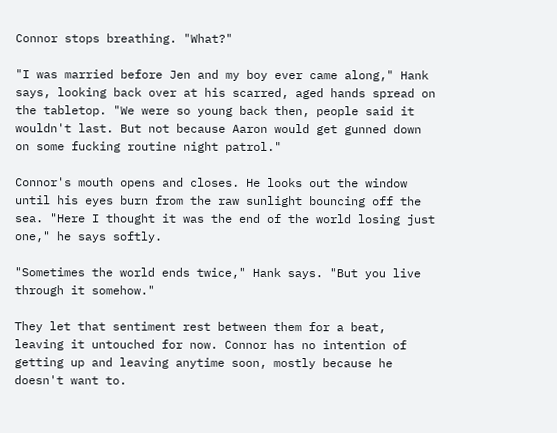Connor stops breathing. "What?"

"I was married before Jen and my boy ever came along," Hank says, looking back over at his scarred, aged hands spread on the tabletop. "We were so young back then, people said it wouldn't last. But not because Aaron would get gunned down on some fucking routine night patrol."

Connor's mouth opens and closes. He looks out the window until his eyes burn from the raw sunlight bouncing off the sea. "Here I thought it was the end of the world losing just one," he says softly.

"Sometimes the world ends twice," Hank says. "But you live through it somehow."

They let that sentiment rest between them for a beat, leaving it untouched for now. Connor has no intention of getting up and leaving anytime soon, mostly because he doesn't want to.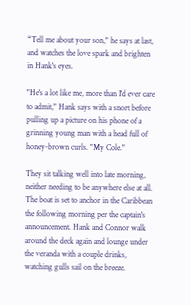“Tell me about your son," he says at last, and watches the love spark and brighten in Hank's eyes.

"He's a lot like me, more than I'd ever care to admit," Hank says with a snort before pulling up a picture on his phone of a grinning young man with a head full of honey-brown curls. "My Cole."

They sit talking well into late morning, neither needing to be anywhere else at all. The boat is set to anchor in the Caribbean the following morning per the captain's announcement. Hank and Connor walk around the deck again and lounge under the veranda with a couple drinks, watching gulls sail on the breeze.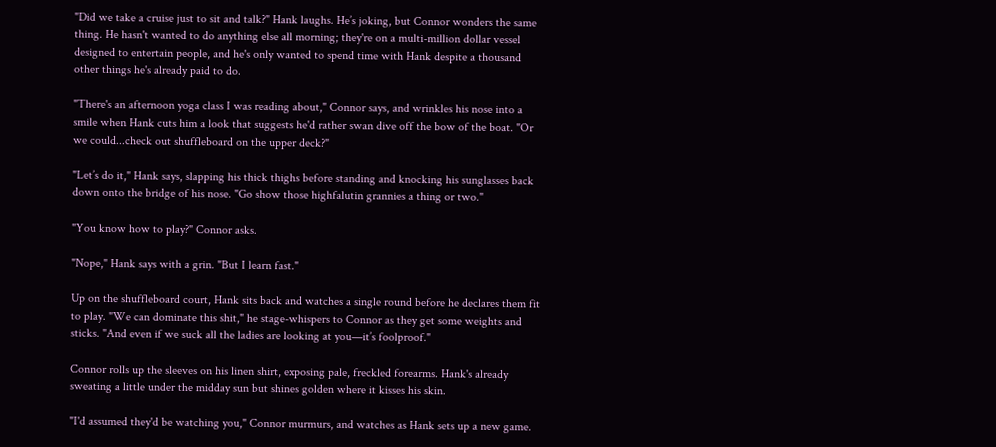"Did we take a cruise just to sit and talk?" Hank laughs. He’s joking, but Connor wonders the same thing. He hasn't wanted to do anything else all morning; they're on a multi-million dollar vessel designed to entertain people, and he's only wanted to spend time with Hank despite a thousand other things he's already paid to do.

"There's an afternoon yoga class I was reading about," Connor says, and wrinkles his nose into a smile when Hank cuts him a look that suggests he'd rather swan dive off the bow of the boat. "Or we could...check out shuffleboard on the upper deck?"

"Let’s do it," Hank says, slapping his thick thighs before standing and knocking his sunglasses back down onto the bridge of his nose. "Go show those highfalutin grannies a thing or two."

"You know how to play?" Connor asks.

"Nope," Hank says with a grin. "But I learn fast."

Up on the shuffleboard court, Hank sits back and watches a single round before he declares them fit to play. "We can dominate this shit," he stage-whispers to Connor as they get some weights and sticks. "And even if we suck all the ladies are looking at you—it’s foolproof."

Connor rolls up the sleeves on his linen shirt, exposing pale, freckled forearms. Hank's already sweating a little under the midday sun but shines golden where it kisses his skin.

"I'd assumed they'd be watching you," Connor murmurs, and watches as Hank sets up a new game.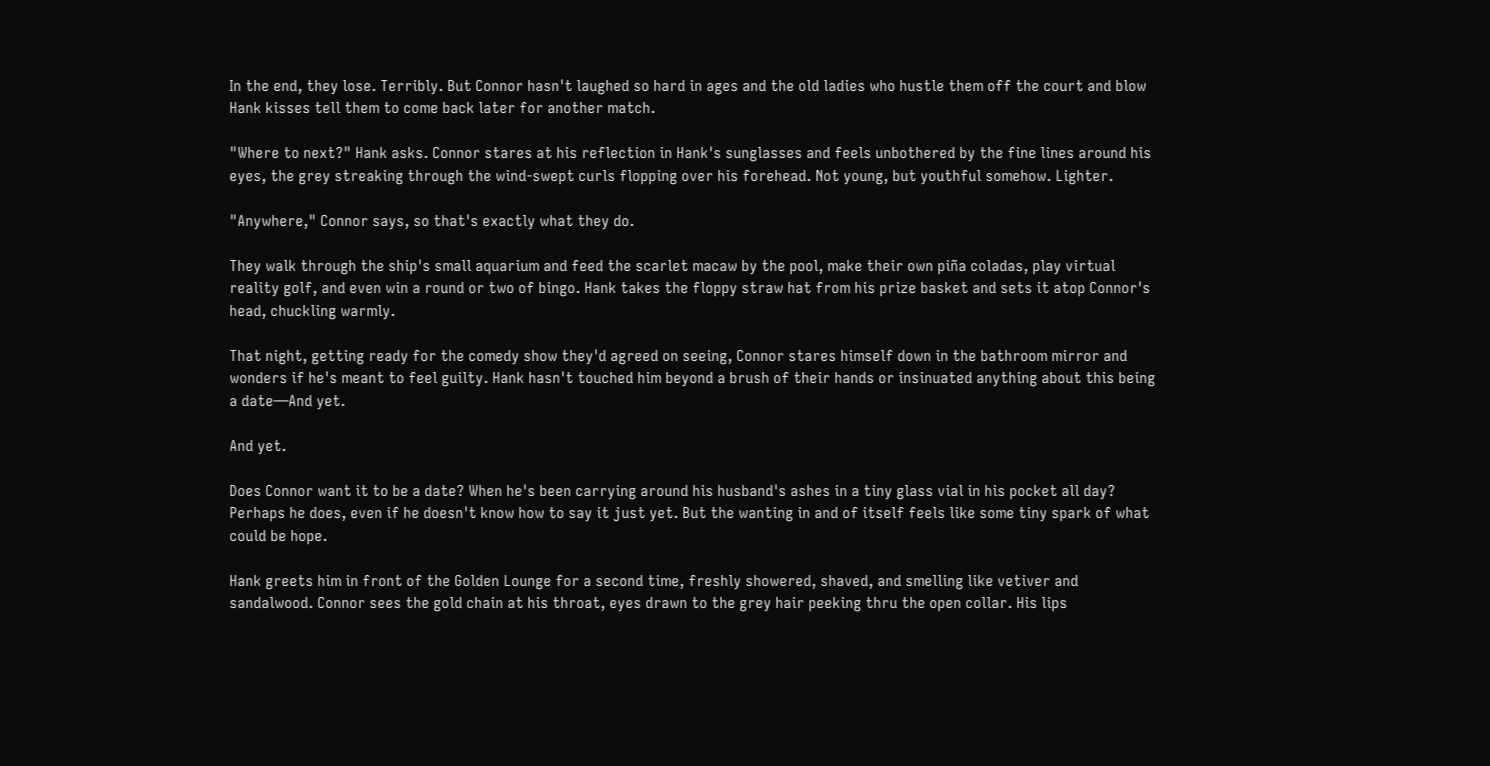In the end, they lose. Terribly. But Connor hasn't laughed so hard in ages and the old ladies who hustle them off the court and blow Hank kisses tell them to come back later for another match.

"Where to next?" Hank asks. Connor stares at his reflection in Hank's sunglasses and feels unbothered by the fine lines around his eyes, the grey streaking through the wind-swept curls flopping over his forehead. Not young, but youthful somehow. Lighter.

"Anywhere," Connor says, so that's exactly what they do.

They walk through the ship's small aquarium and feed the scarlet macaw by the pool, make their own piña coladas, play virtual reality golf, and even win a round or two of bingo. Hank takes the floppy straw hat from his prize basket and sets it atop Connor's head, chuckling warmly.

That night, getting ready for the comedy show they'd agreed on seeing, Connor stares himself down in the bathroom mirror and wonders if he's meant to feel guilty. Hank hasn't touched him beyond a brush of their hands or insinuated anything about this being a date—And yet.

And yet.

Does Connor want it to be a date? When he's been carrying around his husband's ashes in a tiny glass vial in his pocket all day? Perhaps he does, even if he doesn't know how to say it just yet. But the wanting in and of itself feels like some tiny spark of what could be hope.

Hank greets him in front of the Golden Lounge for a second time, freshly showered, shaved, and smelling like vetiver and sandalwood. Connor sees the gold chain at his throat, eyes drawn to the grey hair peeking thru the open collar. His lips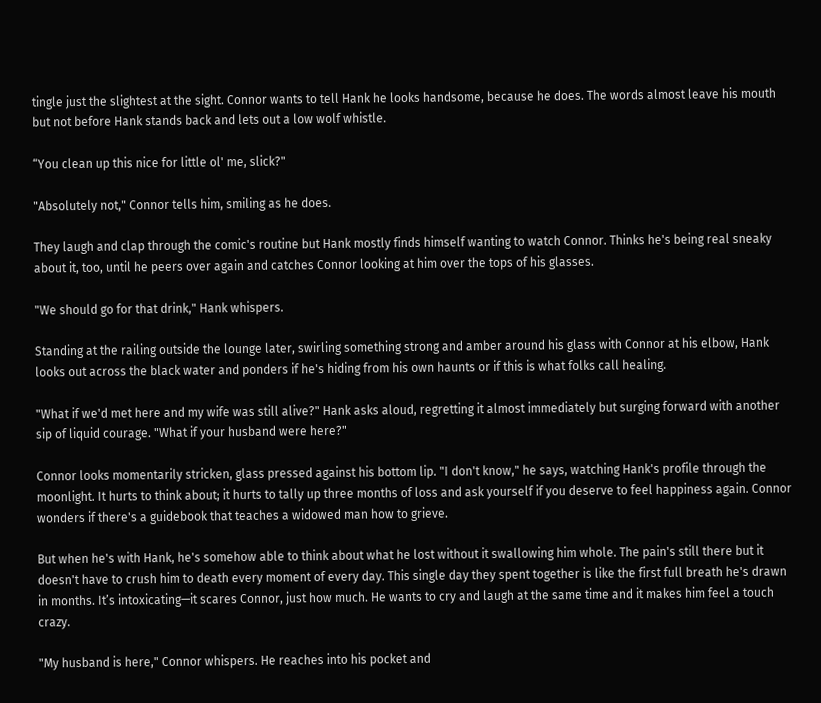tingle just the slightest at the sight. Connor wants to tell Hank he looks handsome, because he does. The words almost leave his mouth but not before Hank stands back and lets out a low wolf whistle.

“You clean up this nice for little ol' me, slick?"

"Absolutely not," Connor tells him, smiling as he does.

They laugh and clap through the comic's routine but Hank mostly finds himself wanting to watch Connor. Thinks he's being real sneaky about it, too, until he peers over again and catches Connor looking at him over the tops of his glasses.

"We should go for that drink," Hank whispers.

Standing at the railing outside the lounge later, swirling something strong and amber around his glass with Connor at his elbow, Hank looks out across the black water and ponders if he's hiding from his own haunts or if this is what folks call healing.

"What if we'd met here and my wife was still alive?" Hank asks aloud, regretting it almost immediately but surging forward with another sip of liquid courage. "What if your husband were here?"

Connor looks momentarily stricken, glass pressed against his bottom lip. "I don't know," he says, watching Hank's profile through the moonlight. It hurts to think about; it hurts to tally up three months of loss and ask yourself if you deserve to feel happiness again. Connor wonders if there's a guidebook that teaches a widowed man how to grieve.

But when he's with Hank, he's somehow able to think about what he lost without it swallowing him whole. The pain's still there but it doesn't have to crush him to death every moment of every day. This single day they spent together is like the first full breath he's drawn in months. It’s intoxicating—it scares Connor, just how much. He wants to cry and laugh at the same time and it makes him feel a touch crazy.

"My husband is here," Connor whispers. He reaches into his pocket and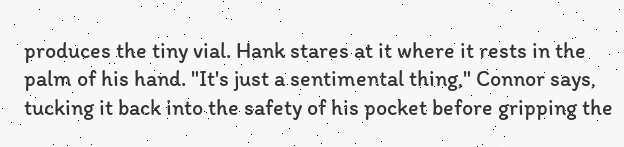produces the tiny vial. Hank stares at it where it rests in the palm of his hand. "It's just a sentimental thing," Connor says, tucking it back into the safety of his pocket before gripping the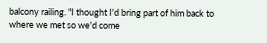balcony railing. "I thought I'd bring part of him back to where we met so we'd come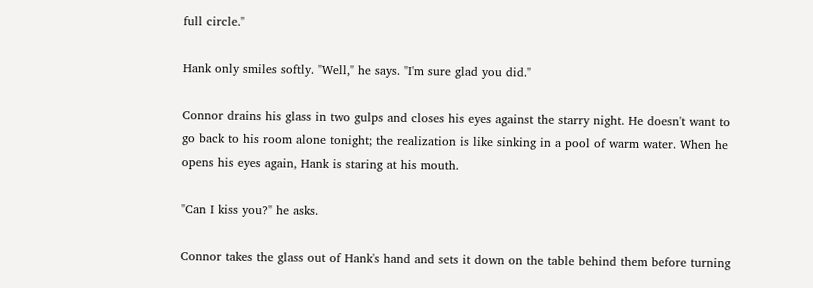full circle."

Hank only smiles softly. "Well," he says. "I'm sure glad you did."

Connor drains his glass in two gulps and closes his eyes against the starry night. He doesn't want to go back to his room alone tonight; the realization is like sinking in a pool of warm water. When he opens his eyes again, Hank is staring at his mouth.

"Can I kiss you?" he asks.

Connor takes the glass out of Hank's hand and sets it down on the table behind them before turning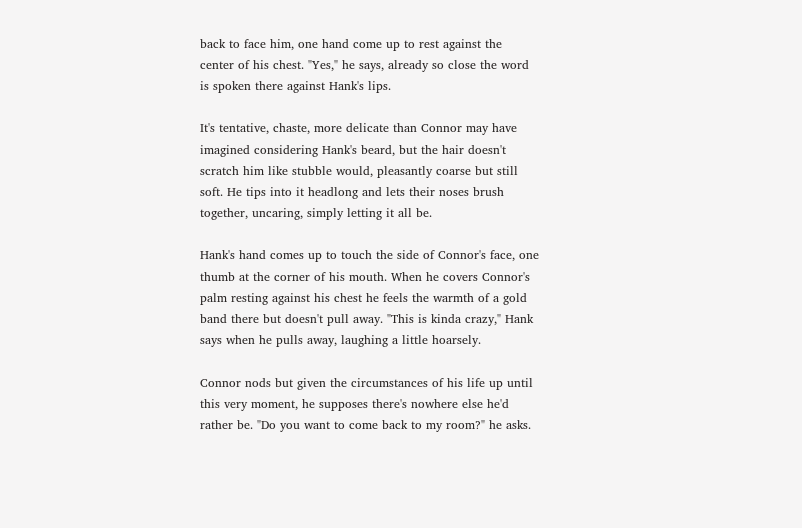back to face him, one hand come up to rest against the center of his chest. "Yes," he says, already so close the word is spoken there against Hank's lips.

It's tentative, chaste, more delicate than Connor may have imagined considering Hank's beard, but the hair doesn't scratch him like stubble would, pleasantly coarse but still soft. He tips into it headlong and lets their noses brush together, uncaring, simply letting it all be.

Hank's hand comes up to touch the side of Connor's face, one thumb at the corner of his mouth. When he covers Connor's palm resting against his chest he feels the warmth of a gold band there but doesn't pull away. "This is kinda crazy," Hank says when he pulls away, laughing a little hoarsely.

Connor nods but given the circumstances of his life up until this very moment, he supposes there's nowhere else he'd rather be. "Do you want to come back to my room?" he asks.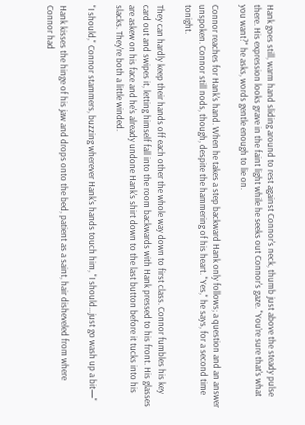Hank goes still, warm hand sliding around to rest against Connor's neck, thumb just above the steady pulse there. His expression looks grave in the faint light while he seeks out Connor's gaze. "You’re sure that's what you want?" he asks, words gentle enough to lie on.

Connor reaches for Hank's hand. When he takes a step backward Hank only follows; a question and an answer unspoken. Connor still nods, though, despite the hammering of his heart. "Yes," he says, for a second time tonight.

They can hardly keep their hands off each other the whole way down to first class. Connor fumbles his key card out and swipes it, letting himself fall into the room backwards with Hank pressed to his front. His glasses are askew on his face and he's already undone Hank's shirt down to the last button before it tucks into his slacks. They're both a little winded.

"I should," Connor stammers, buzzing wherever Hank's hands touch him, "I should...just go wash up a bit—"

Hank kisses the hinge of his jaw and drops onto the bed, patient as a saint, hair disheveled from where Connor had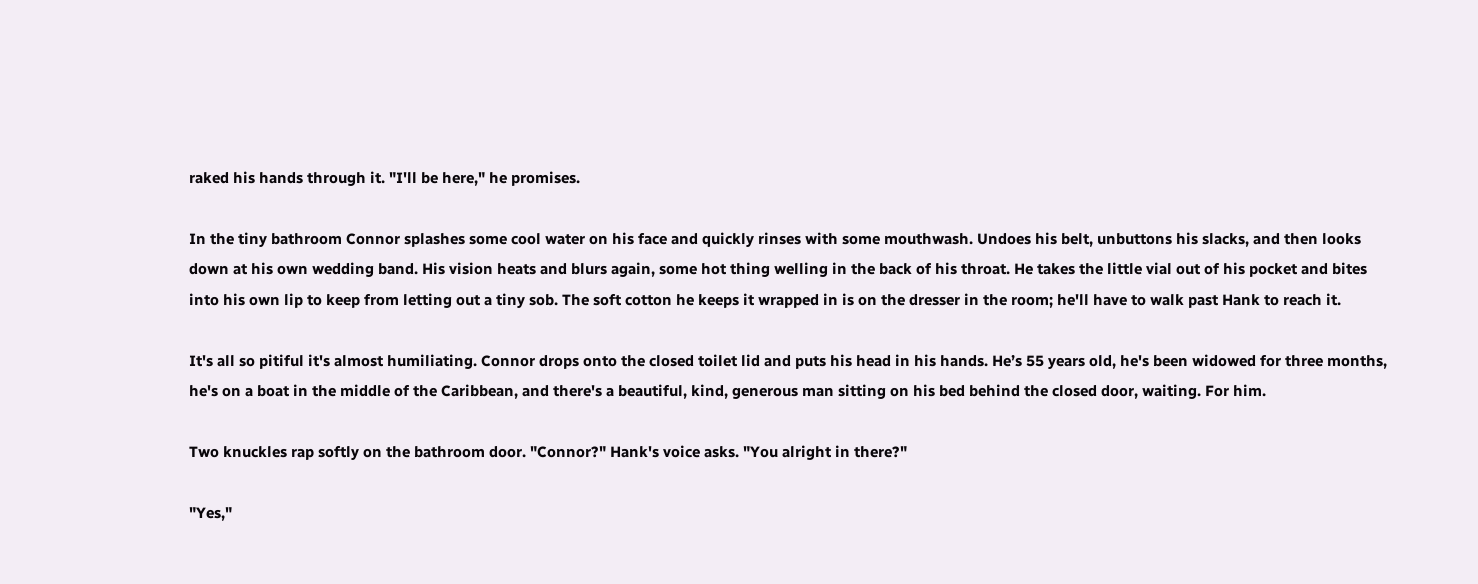raked his hands through it. "I'll be here," he promises.

In the tiny bathroom Connor splashes some cool water on his face and quickly rinses with some mouthwash. Undoes his belt, unbuttons his slacks, and then looks down at his own wedding band. His vision heats and blurs again, some hot thing welling in the back of his throat. He takes the little vial out of his pocket and bites into his own lip to keep from letting out a tiny sob. The soft cotton he keeps it wrapped in is on the dresser in the room; he'll have to walk past Hank to reach it.

It's all so pitiful it's almost humiliating. Connor drops onto the closed toilet lid and puts his head in his hands. He’s 55 years old, he's been widowed for three months, he's on a boat in the middle of the Caribbean, and there's a beautiful, kind, generous man sitting on his bed behind the closed door, waiting. For him.

Two knuckles rap softly on the bathroom door. "Connor?" Hank's voice asks. "You alright in there?"

"Yes,"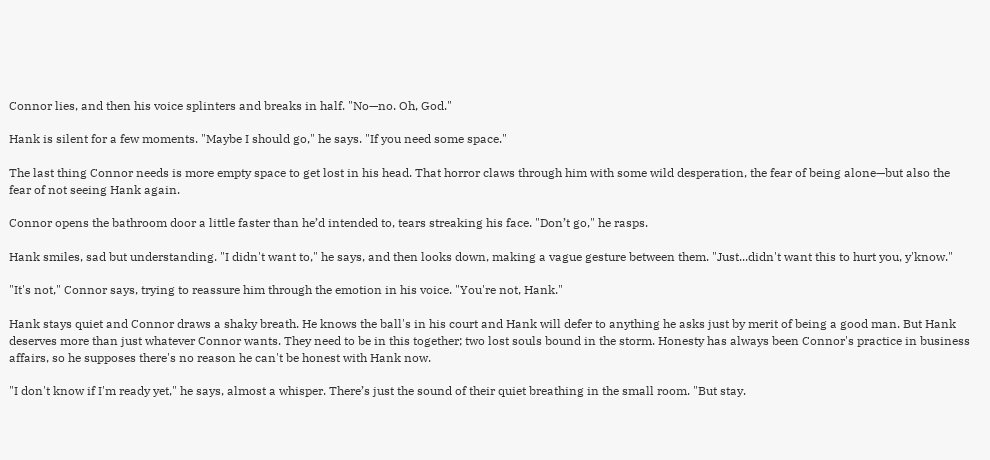Connor lies, and then his voice splinters and breaks in half. "No—no. Oh, God."

Hank is silent for a few moments. "Maybe I should go," he says. "If you need some space."

The last thing Connor needs is more empty space to get lost in his head. That horror claws through him with some wild desperation, the fear of being alone—but also the fear of not seeing Hank again.

Connor opens the bathroom door a little faster than he’d intended to, tears streaking his face. "Don’t go," he rasps.

Hank smiles, sad but understanding. "I didn't want to," he says, and then looks down, making a vague gesture between them. "Just...didn't want this to hurt you, y'know."

"It's not," Connor says, trying to reassure him through the emotion in his voice. "You're not, Hank."

Hank stays quiet and Connor draws a shaky breath. He knows the ball's in his court and Hank will defer to anything he asks just by merit of being a good man. But Hank deserves more than just whatever Connor wants. They need to be in this together; two lost souls bound in the storm. Honesty has always been Connor's practice in business affairs, so he supposes there's no reason he can't be honest with Hank now.

"I don't know if I'm ready yet," he says, almost a whisper. There’s just the sound of their quiet breathing in the small room. "But stay.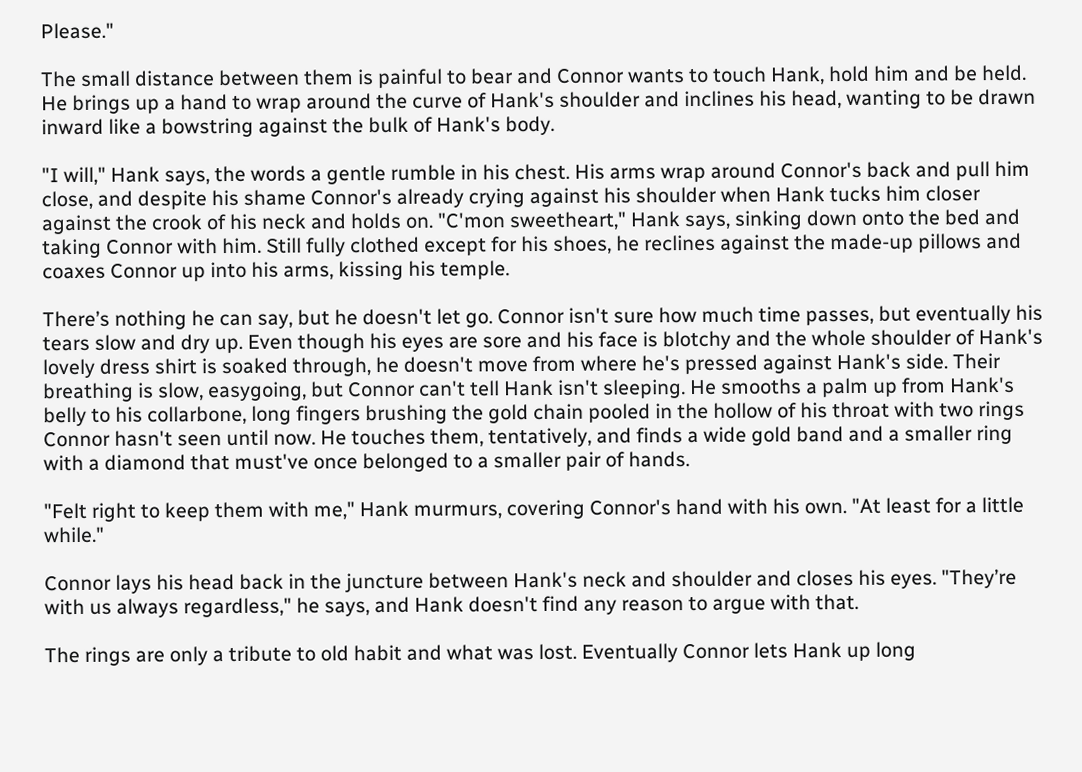Please."

The small distance between them is painful to bear and Connor wants to touch Hank, hold him and be held. He brings up a hand to wrap around the curve of Hank's shoulder and inclines his head, wanting to be drawn inward like a bowstring against the bulk of Hank's body.

"I will," Hank says, the words a gentle rumble in his chest. His arms wrap around Connor's back and pull him close, and despite his shame Connor's already crying against his shoulder when Hank tucks him closer against the crook of his neck and holds on. "C'mon sweetheart," Hank says, sinking down onto the bed and taking Connor with him. Still fully clothed except for his shoes, he reclines against the made-up pillows and coaxes Connor up into his arms, kissing his temple.

There’s nothing he can say, but he doesn't let go. Connor isn't sure how much time passes, but eventually his tears slow and dry up. Even though his eyes are sore and his face is blotchy and the whole shoulder of Hank's lovely dress shirt is soaked through, he doesn't move from where he's pressed against Hank's side. Their breathing is slow, easygoing, but Connor can't tell Hank isn't sleeping. He smooths a palm up from Hank's belly to his collarbone, long fingers brushing the gold chain pooled in the hollow of his throat with two rings Connor hasn't seen until now. He touches them, tentatively, and finds a wide gold band and a smaller ring with a diamond that must've once belonged to a smaller pair of hands.

"Felt right to keep them with me," Hank murmurs, covering Connor's hand with his own. "At least for a little while."

Connor lays his head back in the juncture between Hank's neck and shoulder and closes his eyes. "They’re with us always regardless," he says, and Hank doesn't find any reason to argue with that.

The rings are only a tribute to old habit and what was lost. Eventually Connor lets Hank up long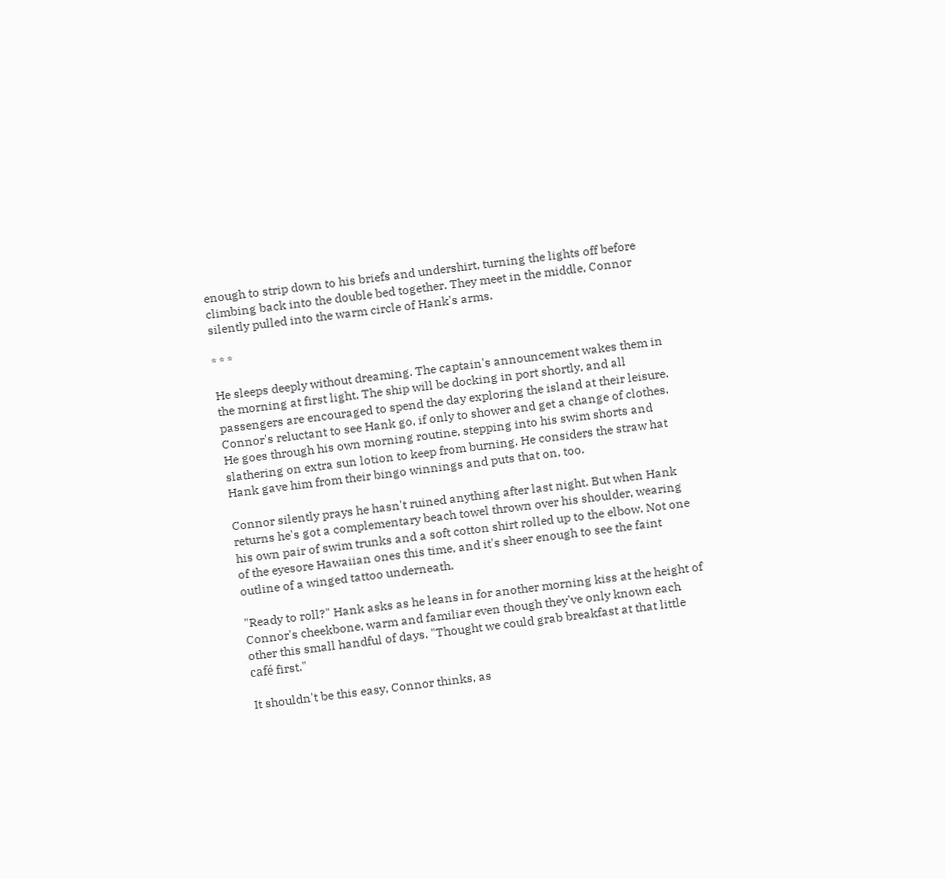enough to strip down to his briefs and undershirt, turning the lights off before climbing back into the double bed together. They meet in the middle, Connor silently pulled into the warm circle of Hank's arms.

* * *

He sleeps deeply without dreaming. The captain's announcement wakes them in the morning at first light. The ship will be docking in port shortly, and all passengers are encouraged to spend the day exploring the island at their leisure. Connor's reluctant to see Hank go, if only to shower and get a change of clothes. He goes through his own morning routine, stepping into his swim shorts and slathering on extra sun lotion to keep from burning. He considers the straw hat Hank gave him from their bingo winnings and puts that on, too.

Connor silently prays he hasn't ruined anything after last night. But when Hank returns he's got a complementary beach towel thrown over his shoulder, wearing his own pair of swim trunks and a soft cotton shirt rolled up to the elbow. Not one of the eyesore Hawaiian ones this time, and it's sheer enough to see the faint outline of a winged tattoo underneath.

"Ready to roll?" Hank asks as he leans in for another morning kiss at the height of Connor's cheekbone, warm and familiar even though they've only known each other this small handful of days. "Thought we could grab breakfast at that little café first."

It shouldn't be this easy, Connor thinks, as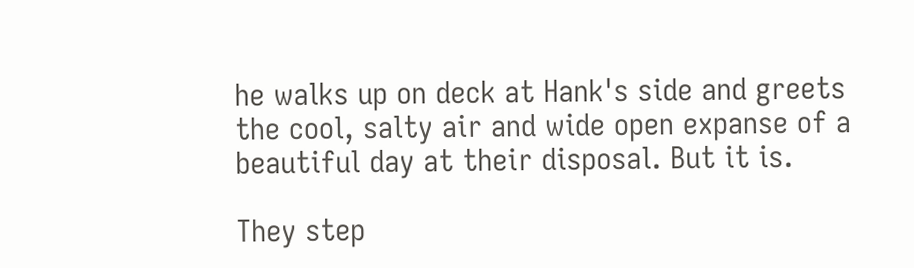he walks up on deck at Hank's side and greets the cool, salty air and wide open expanse of a beautiful day at their disposal. But it is.

They step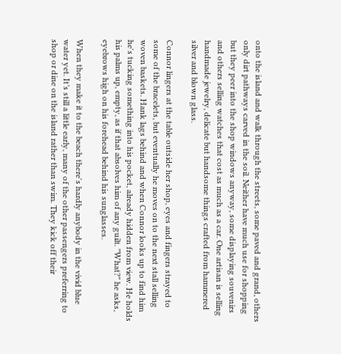onto the island and walk through the streets, some paved and grand, others only dirt pathways carved in the soil. Neither have much use for shopping but they peer into the shop windows anyway, some displaying souvenirs and others selling watches that cost as much as a car. One artisan is selling handmade jewelry, delicate but handsome things crafted from hammered silver and blown glass.

Connor lingers at the table outside her shop, eyes and fingers strayed to some of the bracelets, but eventually he moves on to the next stall selling woven baskets. Hank lags behind and when Connor looks up to find him he's tucking something into his pocket, already hidden from view. He holds his palms up, empty, as if that absolves him of any guilt. "What?" he asks, eyebrows high on his forehead behind his sunglasses.

When they make it to the beach there's hardly anybody in the vivid blue water yet. It’s still a little early, many of the other passengers preferring to shop or dine on the island rather than swim. They kick off their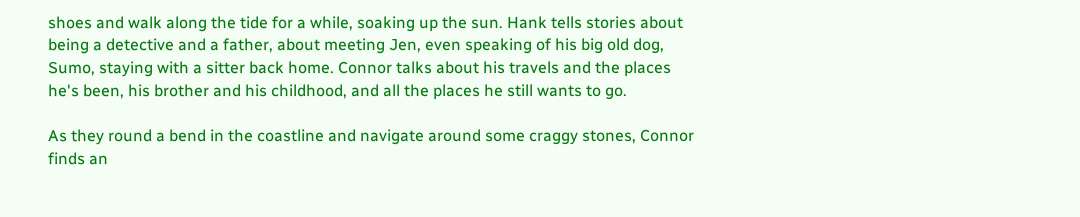shoes and walk along the tide for a while, soaking up the sun. Hank tells stories about being a detective and a father, about meeting Jen, even speaking of his big old dog, Sumo, staying with a sitter back home. Connor talks about his travels and the places he's been, his brother and his childhood, and all the places he still wants to go.

As they round a bend in the coastline and navigate around some craggy stones, Connor finds an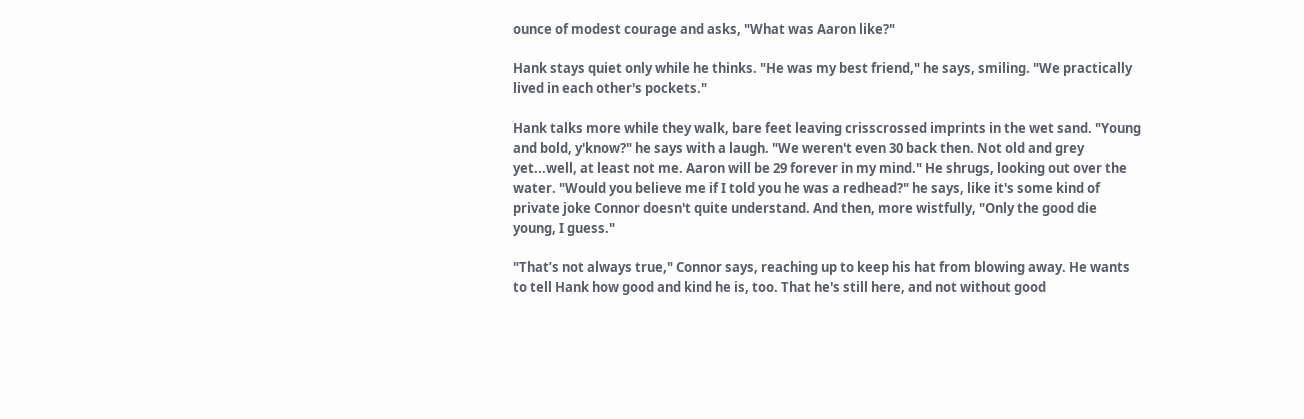ounce of modest courage and asks, "What was Aaron like?"

Hank stays quiet only while he thinks. "He was my best friend," he says, smiling. "We practically lived in each other's pockets."

Hank talks more while they walk, bare feet leaving crisscrossed imprints in the wet sand. "Young and bold, y'know?" he says with a laugh. "We weren't even 30 back then. Not old and grey yet...well, at least not me. Aaron will be 29 forever in my mind." He shrugs, looking out over the water. "Would you believe me if I told you he was a redhead?" he says, like it's some kind of private joke Connor doesn't quite understand. And then, more wistfully, "Only the good die young, I guess."

"That’s not always true," Connor says, reaching up to keep his hat from blowing away. He wants to tell Hank how good and kind he is, too. That he's still here, and not without good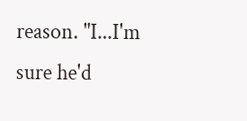reason. "I...I'm sure he'd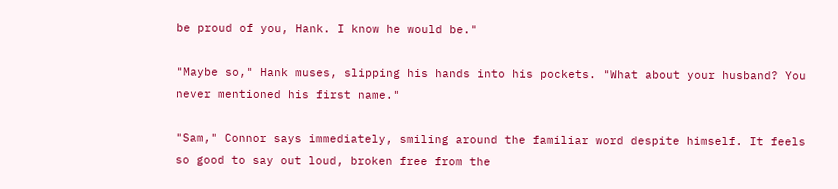be proud of you, Hank. I know he would be."

"Maybe so," Hank muses, slipping his hands into his pockets. "What about your husband? You never mentioned his first name."

"Sam," Connor says immediately, smiling around the familiar word despite himself. It feels so good to say out loud, broken free from the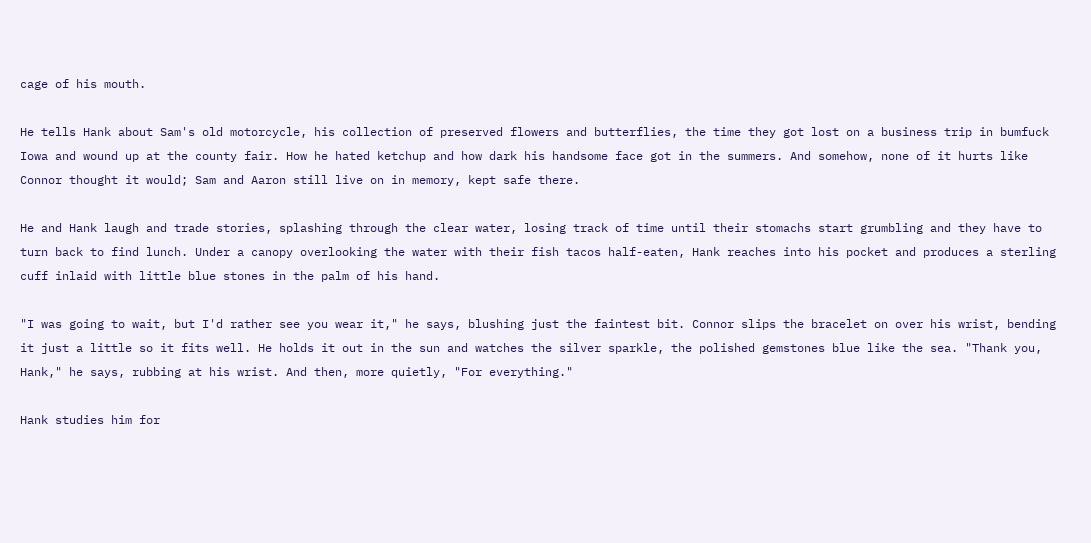cage of his mouth.

He tells Hank about Sam's old motorcycle, his collection of preserved flowers and butterflies, the time they got lost on a business trip in bumfuck Iowa and wound up at the county fair. How he hated ketchup and how dark his handsome face got in the summers. And somehow, none of it hurts like Connor thought it would; Sam and Aaron still live on in memory, kept safe there.

He and Hank laugh and trade stories, splashing through the clear water, losing track of time until their stomachs start grumbling and they have to turn back to find lunch. Under a canopy overlooking the water with their fish tacos half-eaten, Hank reaches into his pocket and produces a sterling cuff inlaid with little blue stones in the palm of his hand.

"I was going to wait, but I'd rather see you wear it," he says, blushing just the faintest bit. Connor slips the bracelet on over his wrist, bending it just a little so it fits well. He holds it out in the sun and watches the silver sparkle, the polished gemstones blue like the sea. "Thank you, Hank," he says, rubbing at his wrist. And then, more quietly, "For everything."

Hank studies him for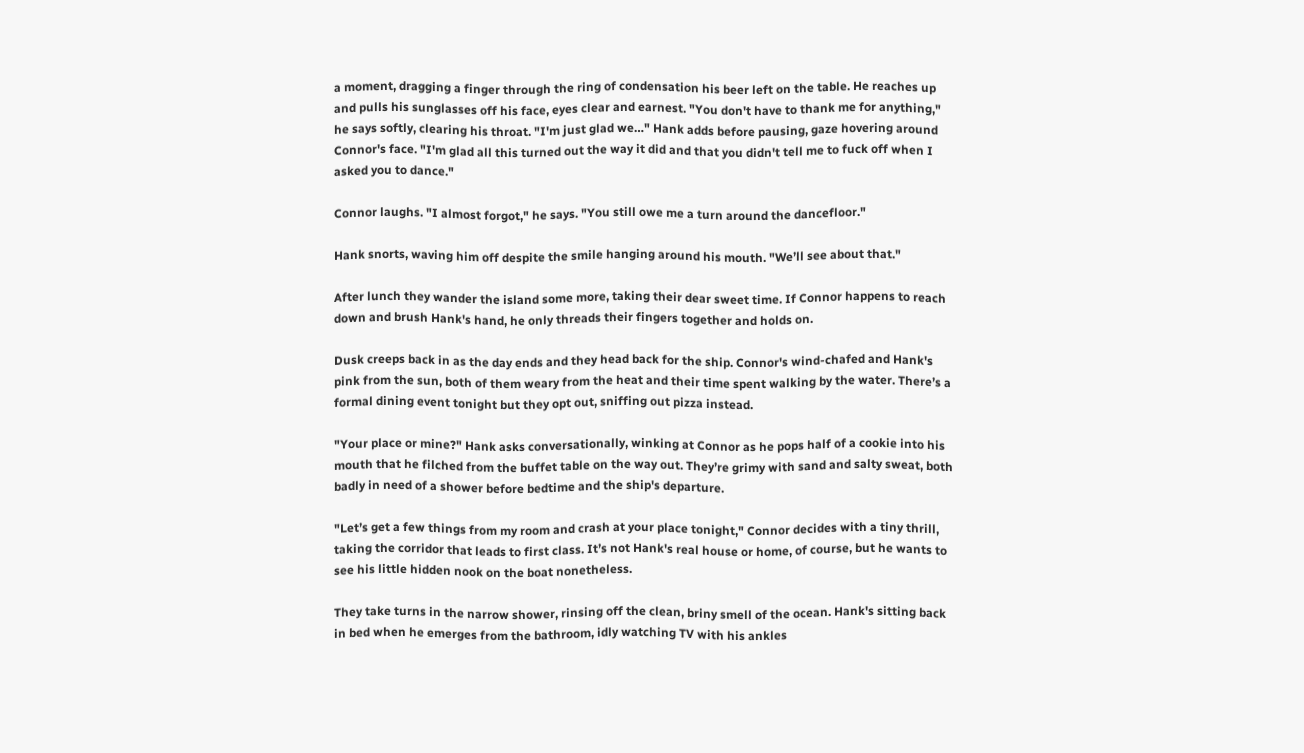a moment, dragging a finger through the ring of condensation his beer left on the table. He reaches up and pulls his sunglasses off his face, eyes clear and earnest. "You don't have to thank me for anything," he says softly, clearing his throat. "I'm just glad we…" Hank adds before pausing, gaze hovering around Connor's face. "I'm glad all this turned out the way it did and that you didn't tell me to fuck off when I asked you to dance."

Connor laughs. "I almost forgot," he says. "You still owe me a turn around the dancefloor."

Hank snorts, waving him off despite the smile hanging around his mouth. "We’ll see about that."

After lunch they wander the island some more, taking their dear sweet time. If Connor happens to reach down and brush Hank's hand, he only threads their fingers together and holds on.

Dusk creeps back in as the day ends and they head back for the ship. Connor's wind-chafed and Hank's pink from the sun, both of them weary from the heat and their time spent walking by the water. There’s a formal dining event tonight but they opt out, sniffing out pizza instead.

"Your place or mine?" Hank asks conversationally, winking at Connor as he pops half of a cookie into his mouth that he filched from the buffet table on the way out. They’re grimy with sand and salty sweat, both badly in need of a shower before bedtime and the ship's departure.

"Let’s get a few things from my room and crash at your place tonight," Connor decides with a tiny thrill, taking the corridor that leads to first class. It’s not Hank's real house or home, of course, but he wants to see his little hidden nook on the boat nonetheless.

They take turns in the narrow shower, rinsing off the clean, briny smell of the ocean. Hank's sitting back in bed when he emerges from the bathroom, idly watching TV with his ankles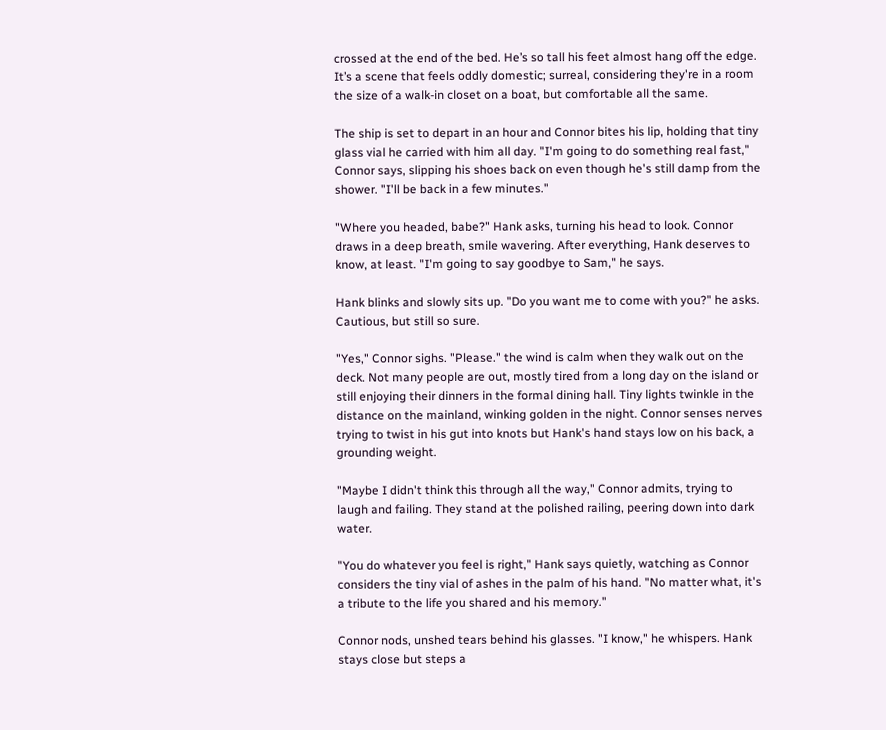crossed at the end of the bed. He’s so tall his feet almost hang off the edge. It’s a scene that feels oddly domestic; surreal, considering they're in a room the size of a walk-in closet on a boat, but comfortable all the same.

The ship is set to depart in an hour and Connor bites his lip, holding that tiny glass vial he carried with him all day. "I'm going to do something real fast," Connor says, slipping his shoes back on even though he's still damp from the shower. "I'll be back in a few minutes."

"Where you headed, babe?" Hank asks, turning his head to look. Connor draws in a deep breath, smile wavering. After everything, Hank deserves to know, at least. "I'm going to say goodbye to Sam," he says.

Hank blinks and slowly sits up. "Do you want me to come with you?" he asks. Cautious, but still so sure.

"Yes," Connor sighs. "Please." the wind is calm when they walk out on the deck. Not many people are out, mostly tired from a long day on the island or still enjoying their dinners in the formal dining hall. Tiny lights twinkle in the distance on the mainland, winking golden in the night. Connor senses nerves trying to twist in his gut into knots but Hank's hand stays low on his back, a grounding weight.

"Maybe I didn't think this through all the way," Connor admits, trying to laugh and failing. They stand at the polished railing, peering down into dark water.

"You do whatever you feel is right," Hank says quietly, watching as Connor considers the tiny vial of ashes in the palm of his hand. "No matter what, it's a tribute to the life you shared and his memory."

Connor nods, unshed tears behind his glasses. "I know," he whispers. Hank stays close but steps a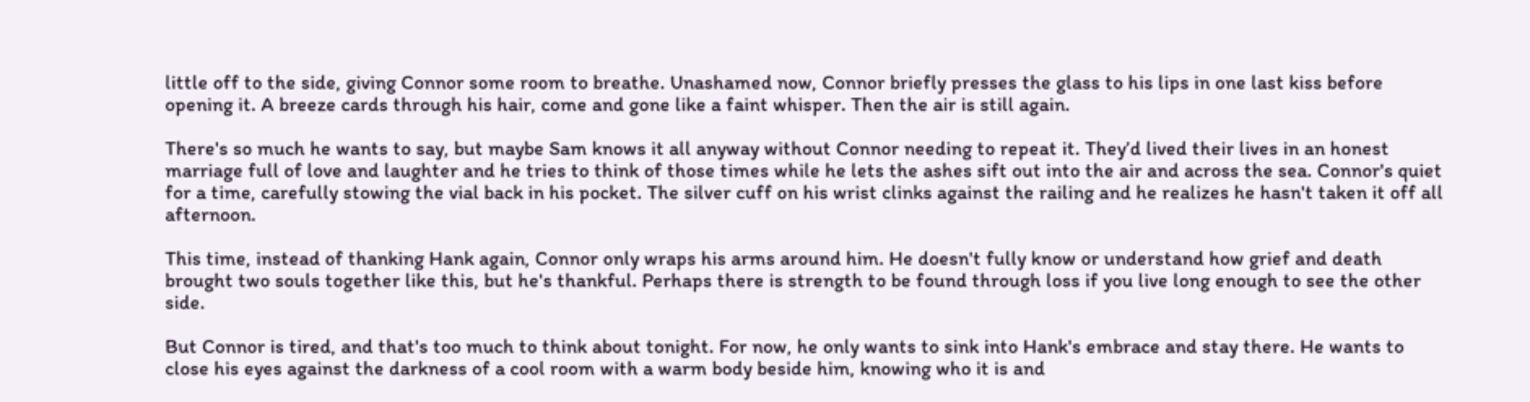little off to the side, giving Connor some room to breathe. Unashamed now, Connor briefly presses the glass to his lips in one last kiss before opening it. A breeze cards through his hair, come and gone like a faint whisper. Then the air is still again.

There's so much he wants to say, but maybe Sam knows it all anyway without Connor needing to repeat it. They’d lived their lives in an honest marriage full of love and laughter and he tries to think of those times while he lets the ashes sift out into the air and across the sea. Connor's quiet for a time, carefully stowing the vial back in his pocket. The silver cuff on his wrist clinks against the railing and he realizes he hasn't taken it off all afternoon.

This time, instead of thanking Hank again, Connor only wraps his arms around him. He doesn't fully know or understand how grief and death brought two souls together like this, but he's thankful. Perhaps there is strength to be found through loss if you live long enough to see the other side.

But Connor is tired, and that's too much to think about tonight. For now, he only wants to sink into Hank's embrace and stay there. He wants to close his eyes against the darkness of a cool room with a warm body beside him, knowing who it is and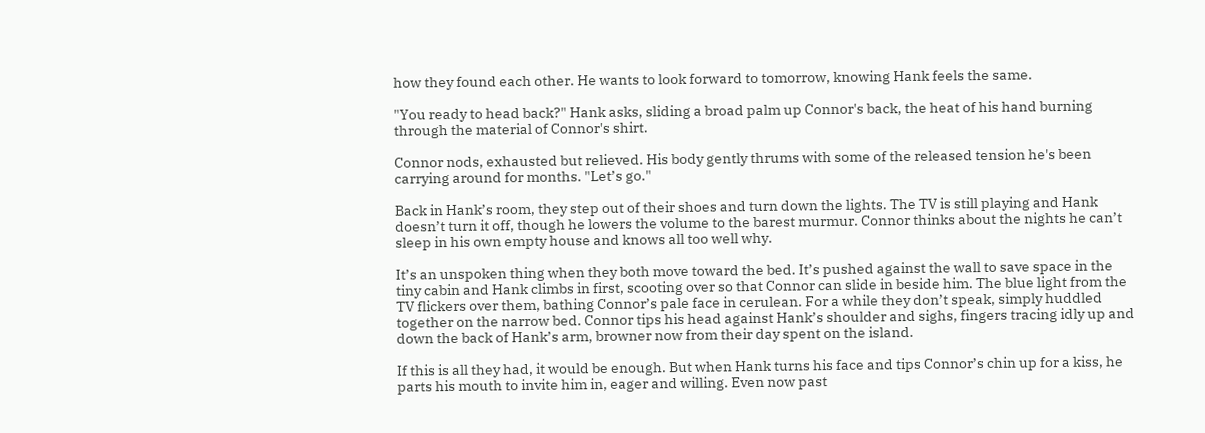how they found each other. He wants to look forward to tomorrow, knowing Hank feels the same.

"You ready to head back?" Hank asks, sliding a broad palm up Connor's back, the heat of his hand burning through the material of Connor's shirt.

Connor nods, exhausted but relieved. His body gently thrums with some of the released tension he's been carrying around for months. "Let’s go."

Back in Hank’s room, they step out of their shoes and turn down the lights. The TV is still playing and Hank doesn’t turn it off, though he lowers the volume to the barest murmur. Connor thinks about the nights he can’t sleep in his own empty house and knows all too well why.

It’s an unspoken thing when they both move toward the bed. It’s pushed against the wall to save space in the tiny cabin and Hank climbs in first, scooting over so that Connor can slide in beside him. The blue light from the TV flickers over them, bathing Connor’s pale face in cerulean. For a while they don’t speak, simply huddled together on the narrow bed. Connor tips his head against Hank’s shoulder and sighs, fingers tracing idly up and down the back of Hank’s arm, browner now from their day spent on the island.

If this is all they had, it would be enough. But when Hank turns his face and tips Connor’s chin up for a kiss, he parts his mouth to invite him in, eager and willing. Even now past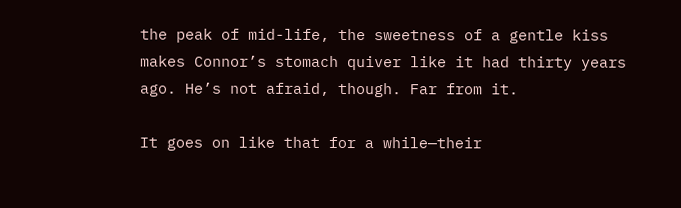the peak of mid-life, the sweetness of a gentle kiss makes Connor’s stomach quiver like it had thirty years ago. He’s not afraid, though. Far from it.

It goes on like that for a while—their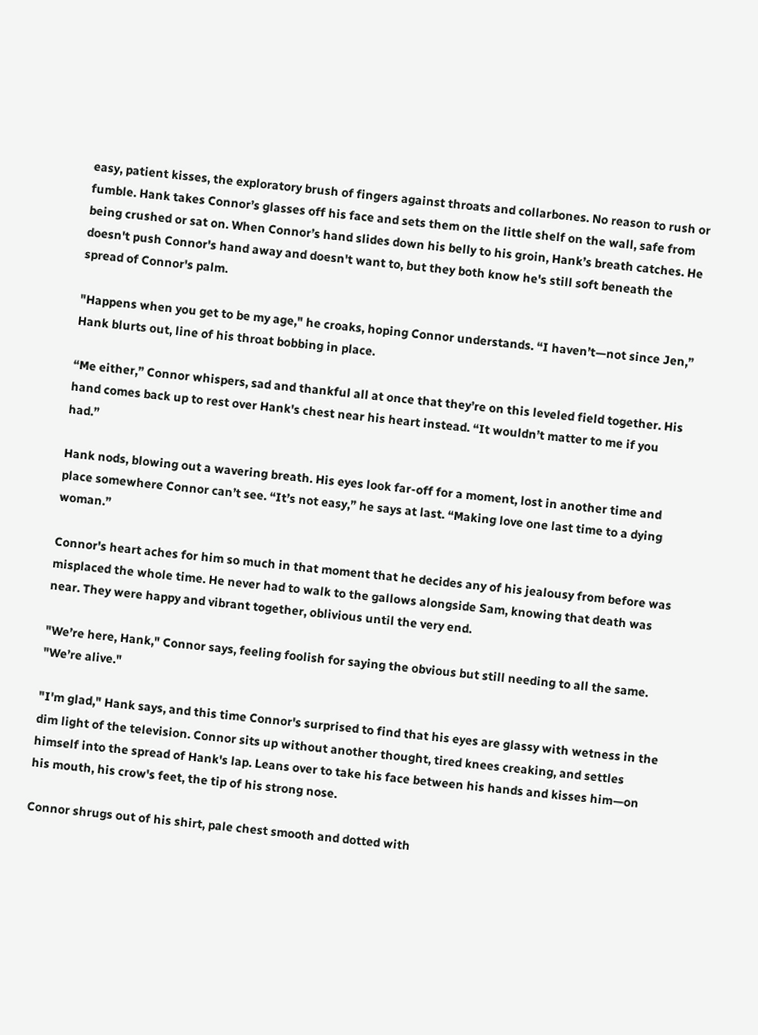easy, patient kisses, the exploratory brush of fingers against throats and collarbones. No reason to rush or fumble. Hank takes Connor’s glasses off his face and sets them on the little shelf on the wall, safe from being crushed or sat on. When Connor’s hand slides down his belly to his groin, Hank’s breath catches. He doesn't push Connor's hand away and doesn't want to, but they both know he's still soft beneath the spread of Connor's palm.

"Happens when you get to be my age," he croaks, hoping Connor understands. “I haven’t—not since Jen,” Hank blurts out, line of his throat bobbing in place.

“Me either,” Connor whispers, sad and thankful all at once that they’re on this leveled field together. His hand comes back up to rest over Hank's chest near his heart instead. “It wouldn’t matter to me if you had.”

Hank nods, blowing out a wavering breath. His eyes look far-off for a moment, lost in another time and place somewhere Connor can’t see. “It’s not easy,” he says at last. “Making love one last time to a dying woman.”

Connor's heart aches for him so much in that moment that he decides any of his jealousy from before was misplaced the whole time. He never had to walk to the gallows alongside Sam, knowing that death was near. They were happy and vibrant together, oblivious until the very end.

"We’re here, Hank," Connor says, feeling foolish for saying the obvious but still needing to all the same. "We’re alive."

"I'm glad," Hank says, and this time Connor's surprised to find that his eyes are glassy with wetness in the dim light of the television. Connor sits up without another thought, tired knees creaking, and settles himself into the spread of Hank's lap. Leans over to take his face between his hands and kisses him—on his mouth, his crow's feet, the tip of his strong nose.

Connor shrugs out of his shirt, pale chest smooth and dotted with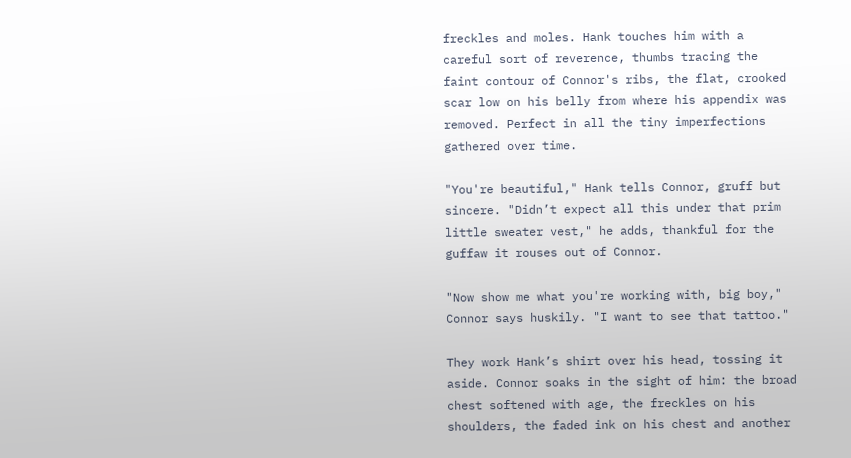freckles and moles. Hank touches him with a careful sort of reverence, thumbs tracing the faint contour of Connor's ribs, the flat, crooked scar low on his belly from where his appendix was removed. Perfect in all the tiny imperfections gathered over time.

"You're beautiful," Hank tells Connor, gruff but sincere. "Didn’t expect all this under that prim little sweater vest," he adds, thankful for the guffaw it rouses out of Connor.

"Now show me what you're working with, big boy," Connor says huskily. "I want to see that tattoo."

They work Hank’s shirt over his head, tossing it aside. Connor soaks in the sight of him: the broad chest softened with age, the freckles on his shoulders, the faded ink on his chest and another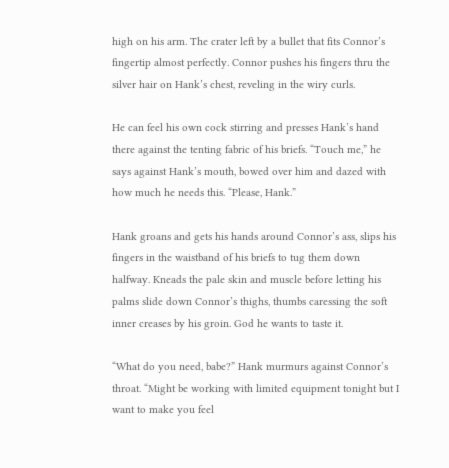high on his arm. The crater left by a bullet that fits Connor’s fingertip almost perfectly. Connor pushes his fingers thru the silver hair on Hank’s chest, reveling in the wiry curls.

He can feel his own cock stirring and presses Hank’s hand there against the tenting fabric of his briefs. “Touch me,” he says against Hank’s mouth, bowed over him and dazed with how much he needs this. “Please, Hank.”

Hank groans and gets his hands around Connor’s ass, slips his fingers in the waistband of his briefs to tug them down halfway. Kneads the pale skin and muscle before letting his palms slide down Connor’s thighs, thumbs caressing the soft inner creases by his groin. God he wants to taste it.

“What do you need, babe?” Hank murmurs against Connor’s throat. “Might be working with limited equipment tonight but I want to make you feel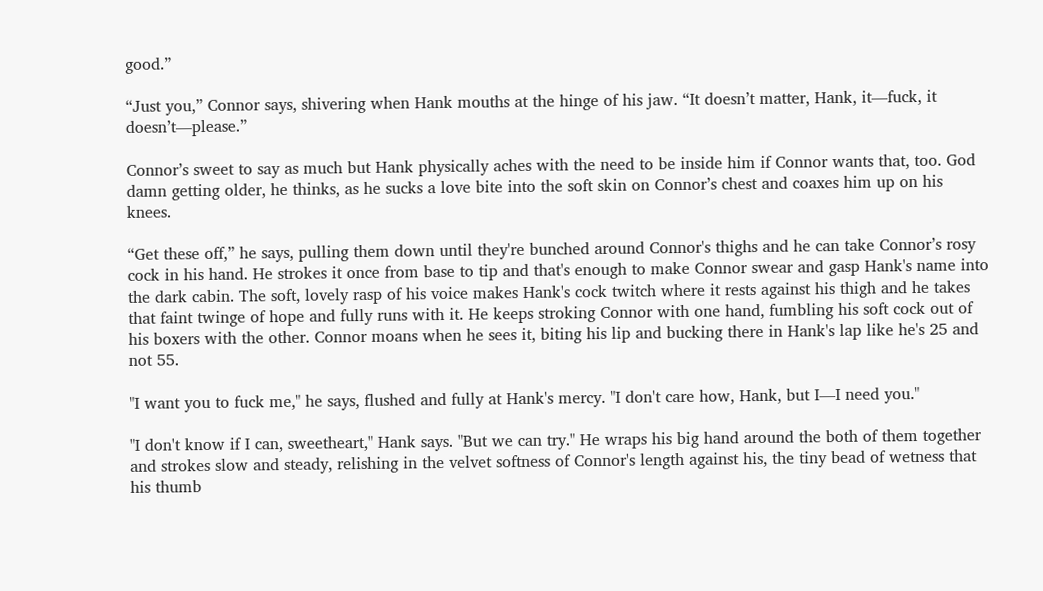good.”

“Just you,” Connor says, shivering when Hank mouths at the hinge of his jaw. “It doesn’t matter, Hank, it—fuck, it doesn’t—please.”

Connor’s sweet to say as much but Hank physically aches with the need to be inside him if Connor wants that, too. God damn getting older, he thinks, as he sucks a love bite into the soft skin on Connor’s chest and coaxes him up on his knees.

“Get these off,” he says, pulling them down until they're bunched around Connor's thighs and he can take Connor’s rosy cock in his hand. He strokes it once from base to tip and that's enough to make Connor swear and gasp Hank's name into the dark cabin. The soft, lovely rasp of his voice makes Hank's cock twitch where it rests against his thigh and he takes that faint twinge of hope and fully runs with it. He keeps stroking Connor with one hand, fumbling his soft cock out of his boxers with the other. Connor moans when he sees it, biting his lip and bucking there in Hank's lap like he's 25 and not 55.

"I want you to fuck me," he says, flushed and fully at Hank's mercy. "I don't care how, Hank, but I—I need you."

"I don't know if I can, sweetheart," Hank says. "But we can try." He wraps his big hand around the both of them together and strokes slow and steady, relishing in the velvet softness of Connor's length against his, the tiny bead of wetness that his thumb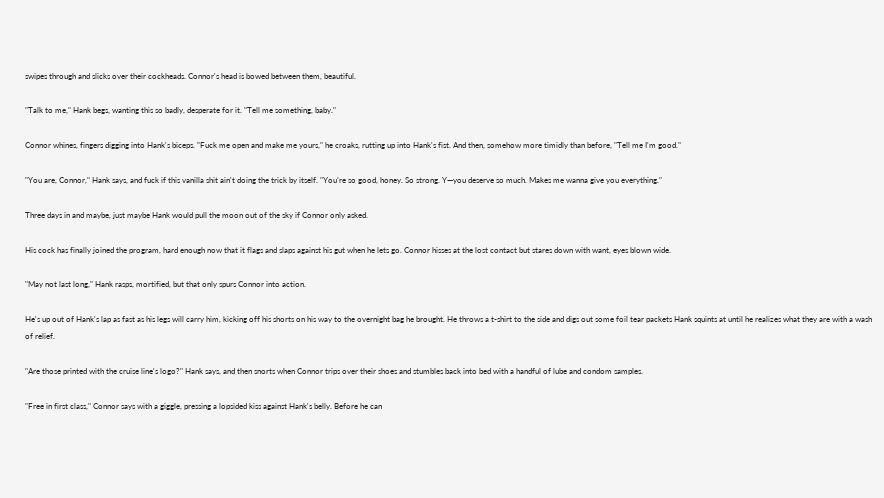swipes through and slicks over their cockheads. Connor's head is bowed between them, beautiful.

"Talk to me," Hank begs, wanting this so badly, desperate for it. "Tell me something, baby."

Connor whines, fingers digging into Hank's biceps. "Fuck me open and make me yours," he croaks, rutting up into Hank's fist. And then, somehow more timidly than before, "Tell me I'm good."

"You are, Connor," Hank says, and fuck if this vanilla shit ain't doing the trick by itself. "You’re so good, honey. So strong. Y—you deserve so much. Makes me wanna give you everything."

Three days in and maybe, just maybe Hank would pull the moon out of the sky if Connor only asked.

His cock has finally joined the program, hard enough now that it flags and slaps against his gut when he lets go. Connor hisses at the lost contact but stares down with want, eyes blown wide.

"May not last long," Hank rasps, mortified, but that only spurs Connor into action.

He's up out of Hank's lap as fast as his legs will carry him, kicking off his shorts on his way to the overnight bag he brought. He throws a t-shirt to the side and digs out some foil tear packets Hank squints at until he realizes what they are with a wash of relief.

"Are those printed with the cruise line's logo?" Hank says, and then snorts when Connor trips over their shoes and stumbles back into bed with a handful of lube and condom samples.

"Free in first class," Connor says with a giggle, pressing a lopsided kiss against Hank's belly. Before he can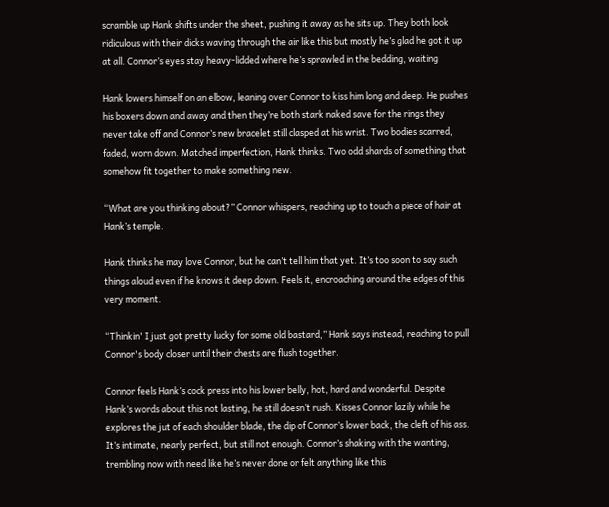scramble up Hank shifts under the sheet, pushing it away as he sits up. They both look ridiculous with their dicks waving through the air like this but mostly he’s glad he got it up at all. Connor’s eyes stay heavy-lidded where he’s sprawled in the bedding, waiting

Hank lowers himself on an elbow, leaning over Connor to kiss him long and deep. He pushes his boxers down and away and then they’re both stark naked save for the rings they never take off and Connor’s new bracelet still clasped at his wrist. Two bodies scarred, faded, worn down. Matched imperfection, Hank thinks. Two odd shards of something that somehow fit together to make something new.

“What are you thinking about?” Connor whispers, reaching up to touch a piece of hair at Hank’s temple.

Hank thinks he may love Connor, but he can’t tell him that yet. It’s too soon to say such things aloud even if he knows it deep down. Feels it, encroaching around the edges of this very moment.

“Thinkin' I just got pretty lucky for some old bastard,” Hank says instead, reaching to pull Connor's body closer until their chests are flush together.

Connor feels Hank’s cock press into his lower belly, hot, hard and wonderful. Despite Hank’s words about this not lasting, he still doesn’t rush. Kisses Connor lazily while he explores the jut of each shoulder blade, the dip of Connor’s lower back, the cleft of his ass. It’s intimate, nearly perfect, but still not enough. Connor’s shaking with the wanting, trembling now with need like he’s never done or felt anything like this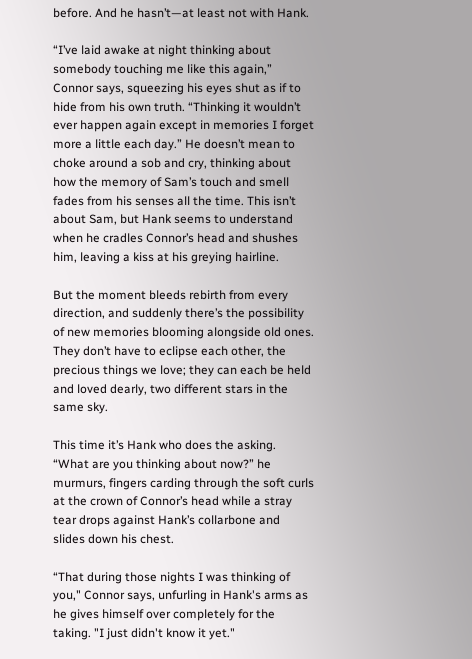before. And he hasn’t—at least not with Hank.

“I’ve laid awake at night thinking about somebody touching me like this again,” Connor says, squeezing his eyes shut as if to hide from his own truth. “Thinking it wouldn’t ever happen again except in memories I forget more a little each day.” He doesn’t mean to choke around a sob and cry, thinking about how the memory of Sam’s touch and smell fades from his senses all the time. This isn’t about Sam, but Hank seems to understand when he cradles Connor’s head and shushes him, leaving a kiss at his greying hairline.

But the moment bleeds rebirth from every direction, and suddenly there’s the possibility of new memories blooming alongside old ones. They don’t have to eclipse each other, the precious things we love; they can each be held and loved dearly, two different stars in the same sky.

This time it’s Hank who does the asking. “What are you thinking about now?” he murmurs, fingers carding through the soft curls at the crown of Connor’s head while a stray tear drops against Hank’s collarbone and slides down his chest.

“That during those nights I was thinking of you," Connor says, unfurling in Hank's arms as he gives himself over completely for the taking. "I just didn't know it yet."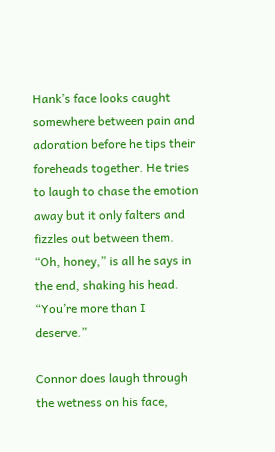Hank’s face looks caught somewhere between pain and adoration before he tips their foreheads together. He tries to laugh to chase the emotion away but it only falters and fizzles out between them. “Oh, honey,” is all he says in the end, shaking his head. “You’re more than I deserve.”

Connor does laugh through the wetness on his face,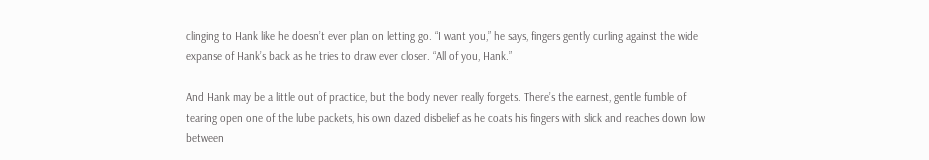clinging to Hank like he doesn’t ever plan on letting go. “I want you,” he says, fingers gently curling against the wide expanse of Hank’s back as he tries to draw ever closer. “All of you, Hank.”

And Hank may be a little out of practice, but the body never really forgets. There’s the earnest, gentle fumble of tearing open one of the lube packets, his own dazed disbelief as he coats his fingers with slick and reaches down low between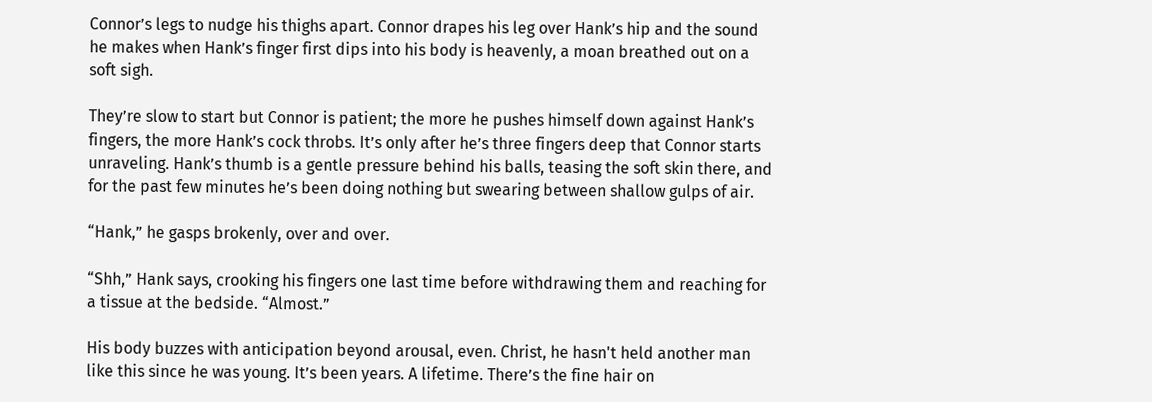Connor’s legs to nudge his thighs apart. Connor drapes his leg over Hank’s hip and the sound he makes when Hank’s finger first dips into his body is heavenly, a moan breathed out on a soft sigh.

They’re slow to start but Connor is patient; the more he pushes himself down against Hank’s fingers, the more Hank’s cock throbs. It’s only after he’s three fingers deep that Connor starts unraveling. Hank’s thumb is a gentle pressure behind his balls, teasing the soft skin there, and for the past few minutes he’s been doing nothing but swearing between shallow gulps of air.

“Hank,” he gasps brokenly, over and over.

“Shh,” Hank says, crooking his fingers one last time before withdrawing them and reaching for a tissue at the bedside. “Almost.”

His body buzzes with anticipation beyond arousal, even. Christ, he hasn't held another man like this since he was young. It’s been years. A lifetime. There’s the fine hair on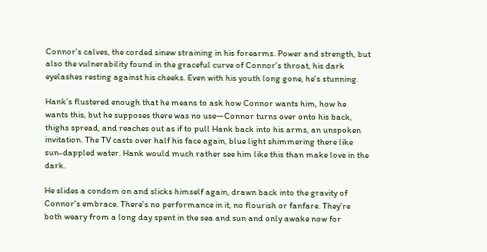Connor's calves, the corded sinew straining in his forearms. Power and strength, but also the vulnerability found in the graceful curve of Connor's throat, his dark eyelashes resting against his cheeks. Even with his youth long gone, he's stunning.

Hank’s flustered enough that he means to ask how Connor wants him, how he wants this, but he supposes there was no use—Connor turns over onto his back, thighs spread, and reaches out as if to pull Hank back into his arms, an unspoken invitation. The TV casts over half his face again, blue light shimmering there like sun-dappled water. Hank would much rather see him like this than make love in the dark.

He slides a condom on and slicks himself again, drawn back into the gravity of Connor's embrace. There’s no performance in it, no flourish or fanfare. They’re both weary from a long day spent in the sea and sun and only awake now for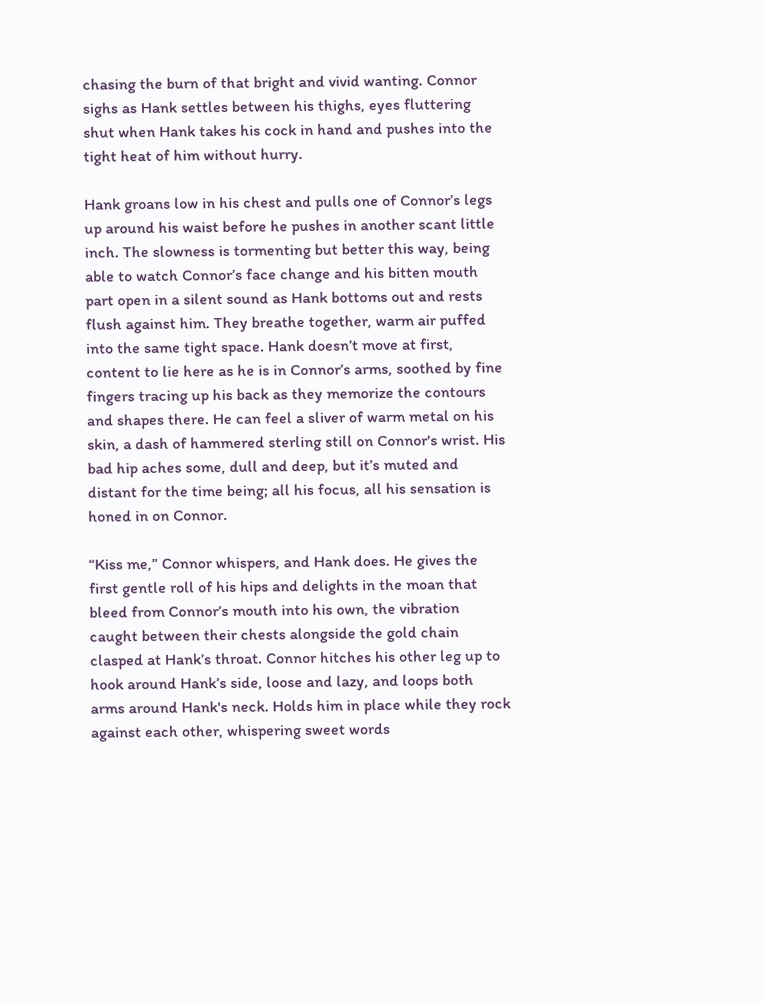chasing the burn of that bright and vivid wanting. Connor sighs as Hank settles between his thighs, eyes fluttering shut when Hank takes his cock in hand and pushes into the tight heat of him without hurry.

Hank groans low in his chest and pulls one of Connor’s legs up around his waist before he pushes in another scant little inch. The slowness is tormenting but better this way, being able to watch Connor’s face change and his bitten mouth part open in a silent sound as Hank bottoms out and rests flush against him. They breathe together, warm air puffed into the same tight space. Hank doesn’t move at first, content to lie here as he is in Connor’s arms, soothed by fine fingers tracing up his back as they memorize the contours and shapes there. He can feel a sliver of warm metal on his skin, a dash of hammered sterling still on Connor's wrist. His bad hip aches some, dull and deep, but it’s muted and distant for the time being; all his focus, all his sensation is honed in on Connor.

“Kiss me,” Connor whispers, and Hank does. He gives the first gentle roll of his hips and delights in the moan that bleed from Connor’s mouth into his own, the vibration caught between their chests alongside the gold chain clasped at Hank’s throat. Connor hitches his other leg up to hook around Hank’s side, loose and lazy, and loops both arms around Hank's neck. Holds him in place while they rock against each other, whispering sweet words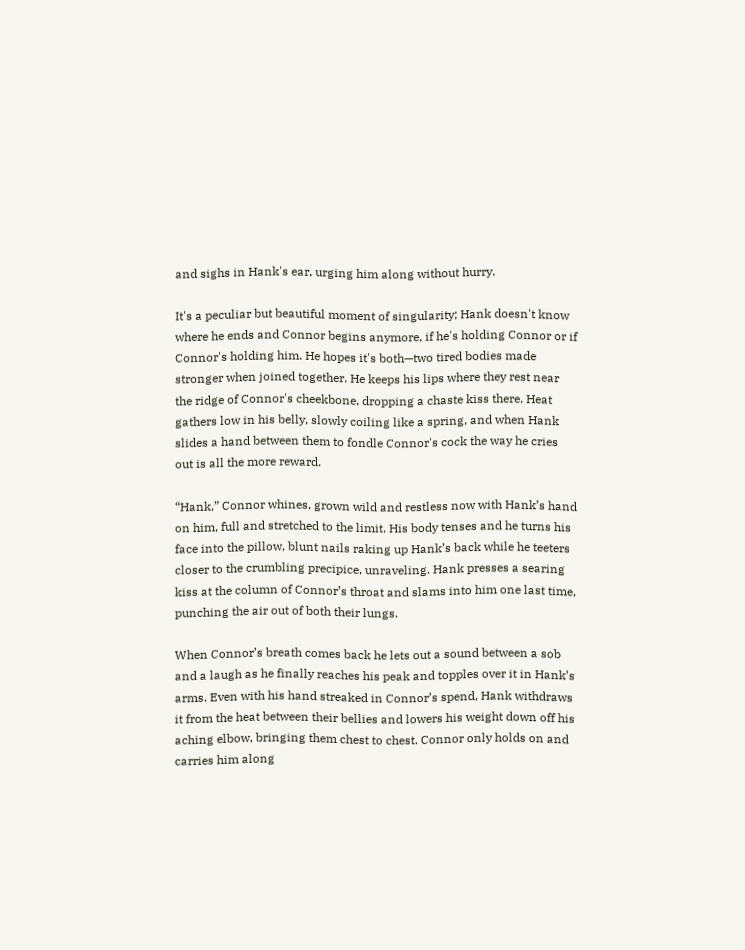and sighs in Hank's ear, urging him along without hurry.

It's a peculiar but beautiful moment of singularity; Hank doesn't know where he ends and Connor begins anymore, if he's holding Connor or if Connor's holding him. He hopes it's both—two tired bodies made stronger when joined together. He keeps his lips where they rest near the ridge of Connor's cheekbone, dropping a chaste kiss there. Heat gathers low in his belly, slowly coiling like a spring, and when Hank slides a hand between them to fondle Connor's cock the way he cries out is all the more reward.

“Hank,” Connor whines, grown wild and restless now with Hank’s hand on him, full and stretched to the limit. His body tenses and he turns his face into the pillow, blunt nails raking up Hank’s back while he teeters closer to the crumbling precipice, unraveling. Hank presses a searing kiss at the column of Connor’s throat and slams into him one last time, punching the air out of both their lungs.

When Connor’s breath comes back he lets out a sound between a sob and a laugh as he finally reaches his peak and topples over it in Hank’s arms. Even with his hand streaked in Connor’s spend, Hank withdraws it from the heat between their bellies and lowers his weight down off his aching elbow, bringing them chest to chest. Connor only holds on and carries him along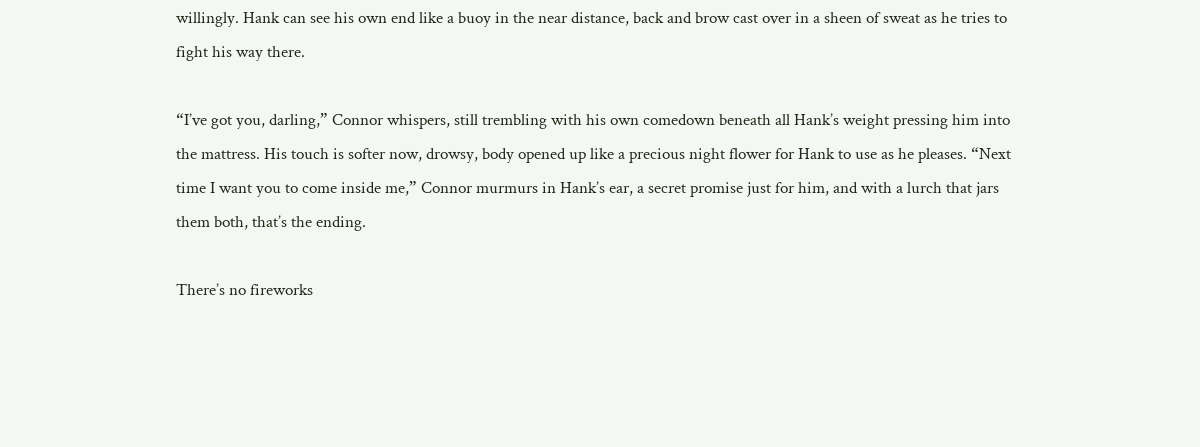willingly. Hank can see his own end like a buoy in the near distance, back and brow cast over in a sheen of sweat as he tries to fight his way there.

“I’ve got you, darling,” Connor whispers, still trembling with his own comedown beneath all Hank’s weight pressing him into the mattress. His touch is softer now, drowsy, body opened up like a precious night flower for Hank to use as he pleases. “Next time I want you to come inside me,” Connor murmurs in Hank’s ear, a secret promise just for him, and with a lurch that jars them both, that’s the ending.

There’s no fireworks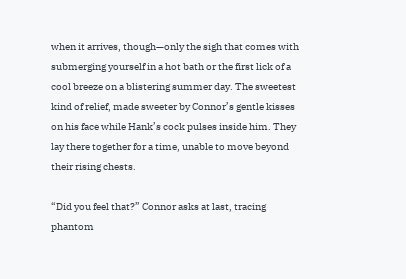when it arrives, though—only the sigh that comes with submerging yourself in a hot bath or the first lick of a cool breeze on a blistering summer day. The sweetest kind of relief, made sweeter by Connor’s gentle kisses on his face while Hank’s cock pulses inside him. They lay there together for a time, unable to move beyond their rising chests.

“Did you feel that?” Connor asks at last, tracing phantom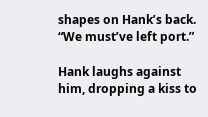shapes on Hank’s back. “We must’ve left port.”

Hank laughs against him, dropping a kiss to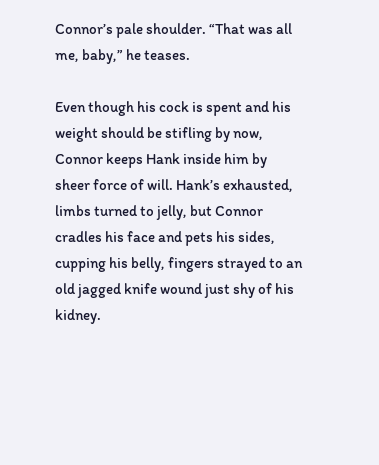Connor’s pale shoulder. “That was all me, baby,” he teases.

Even though his cock is spent and his weight should be stifling by now, Connor keeps Hank inside him by sheer force of will. Hank’s exhausted, limbs turned to jelly, but Connor cradles his face and pets his sides, cupping his belly, fingers strayed to an old jagged knife wound just shy of his kidney.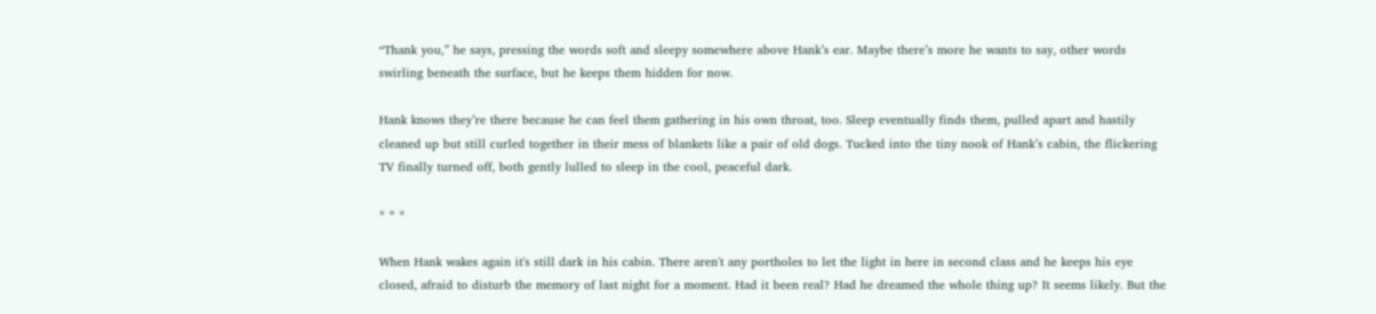“Thank you,” he says, pressing the words soft and sleepy somewhere above Hank’s ear. Maybe there’s more he wants to say, other words swirling beneath the surface, but he keeps them hidden for now.

Hank knows they’re there because he can feel them gathering in his own throat, too. Sleep eventually finds them, pulled apart and hastily cleaned up but still curled together in their mess of blankets like a pair of old dogs. Tucked into the tiny nook of Hank’s cabin, the flickering TV finally turned off, both gently lulled to sleep in the cool, peaceful dark.

* * *

When Hank wakes again it's still dark in his cabin. There aren't any portholes to let the light in here in second class and he keeps his eye closed, afraid to disturb the memory of last night for a moment. Had it been real? Had he dreamed the whole thing up? It seems likely. But the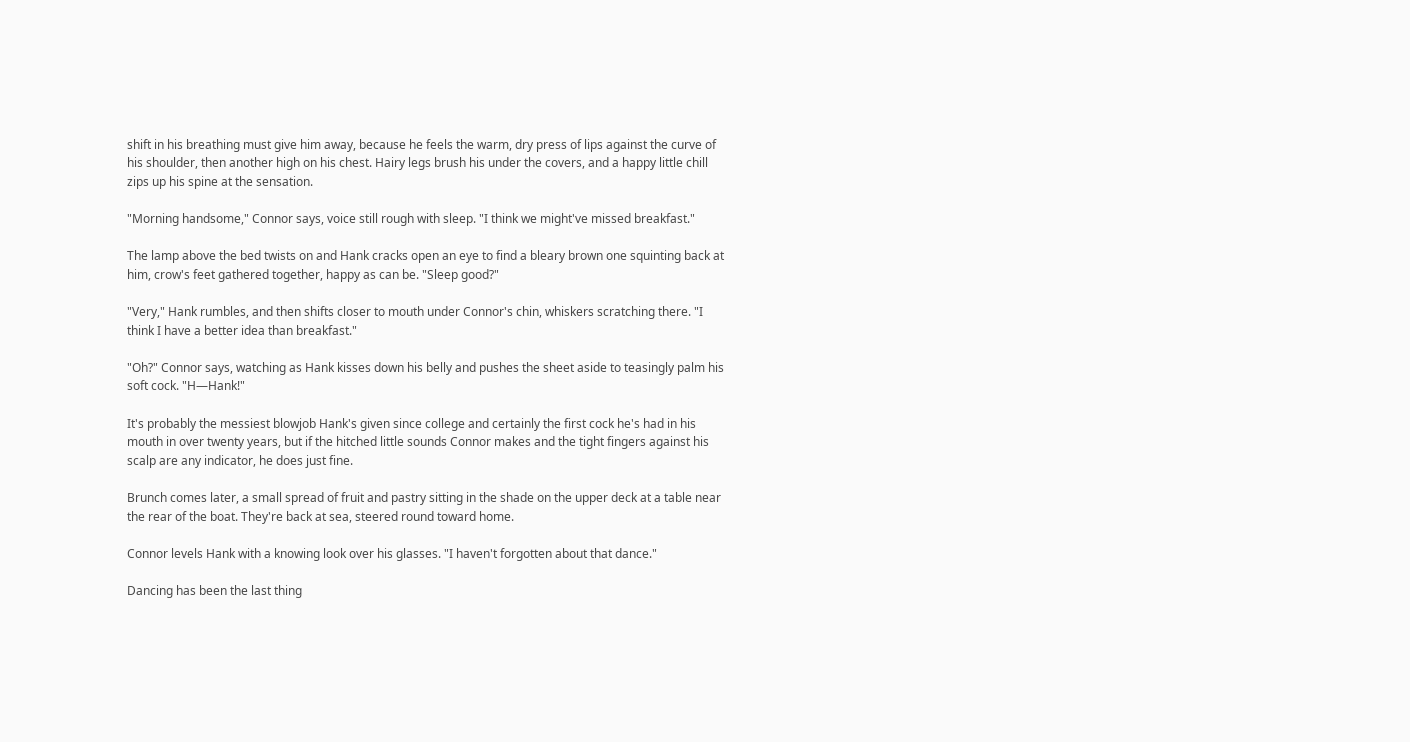shift in his breathing must give him away, because he feels the warm, dry press of lips against the curve of his shoulder, then another high on his chest. Hairy legs brush his under the covers, and a happy little chill zips up his spine at the sensation.

"Morning handsome," Connor says, voice still rough with sleep. "I think we might've missed breakfast."

The lamp above the bed twists on and Hank cracks open an eye to find a bleary brown one squinting back at him, crow's feet gathered together, happy as can be. "Sleep good?"

"Very," Hank rumbles, and then shifts closer to mouth under Connor's chin, whiskers scratching there. "I think I have a better idea than breakfast."

"Oh?" Connor says, watching as Hank kisses down his belly and pushes the sheet aside to teasingly palm his soft cock. "H—Hank!"

It's probably the messiest blowjob Hank's given since college and certainly the first cock he's had in his mouth in over twenty years, but if the hitched little sounds Connor makes and the tight fingers against his scalp are any indicator, he does just fine.

Brunch comes later, a small spread of fruit and pastry sitting in the shade on the upper deck at a table near the rear of the boat. They're back at sea, steered round toward home.

Connor levels Hank with a knowing look over his glasses. "I haven't forgotten about that dance."

Dancing has been the last thing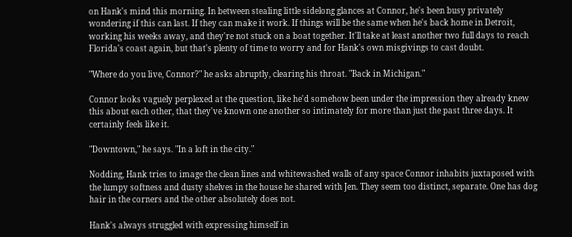on Hank's mind this morning. In between stealing little sidelong glances at Connor, he's been busy privately wondering if this can last. If they can make it work. If things will be the same when he's back home in Detroit, working his weeks away, and they're not stuck on a boat together. It'll take at least another two full days to reach Florida's coast again, but that's plenty of time to worry and for Hank's own misgivings to cast doubt.

"Where do you live, Connor?" he asks abruptly, clearing his throat. "Back in Michigan."

Connor looks vaguely perplexed at the question, like he'd somehow been under the impression they already knew this about each other, that they've known one another so intimately for more than just the past three days. It certainly feels like it.

"Downtown," he says. "In a loft in the city."

Nodding, Hank tries to image the clean lines and whitewashed walls of any space Connor inhabits juxtaposed with the lumpy softness and dusty shelves in the house he shared with Jen. They seem too distinct, separate. One has dog hair in the corners and the other absolutely does not.

Hank's always struggled with expressing himself in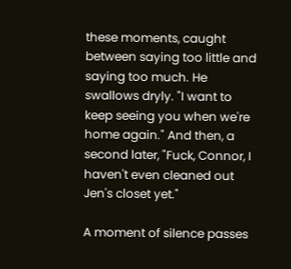these moments, caught between saying too little and saying too much. He swallows dryly. "I want to keep seeing you when we're home again." And then, a second later, "Fuck, Connor, I haven't even cleaned out Jen's closet yet."

A moment of silence passes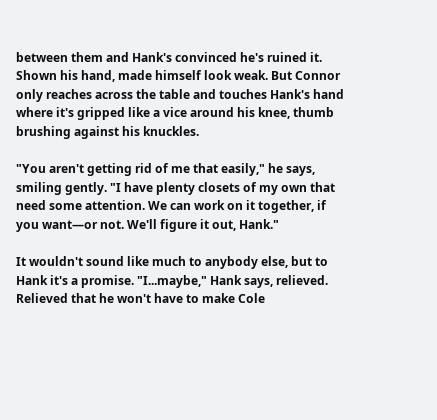between them and Hank's convinced he's ruined it. Shown his hand, made himself look weak. But Connor only reaches across the table and touches Hank's hand where it's gripped like a vice around his knee, thumb brushing against his knuckles.

"You aren't getting rid of me that easily," he says, smiling gently. "I have plenty closets of my own that need some attention. We can work on it together, if you want—or not. We'll figure it out, Hank."

It wouldn't sound like much to anybody else, but to Hank it's a promise. "I...maybe," Hank says, relieved. Relieved that he won't have to make Cole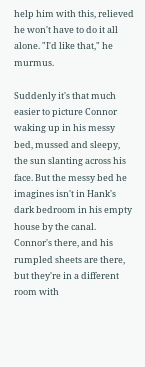help him with this, relieved he won't have to do it all alone. "I'd like that," he murmus.

Suddenly it's that much easier to picture Connor waking up in his messy bed, mussed and sleepy, the sun slanting across his face. But the messy bed he imagines isn't in Hank's dark bedroom in his empty house by the canal. Connor's there, and his rumpled sheets are there, but they're in a different room with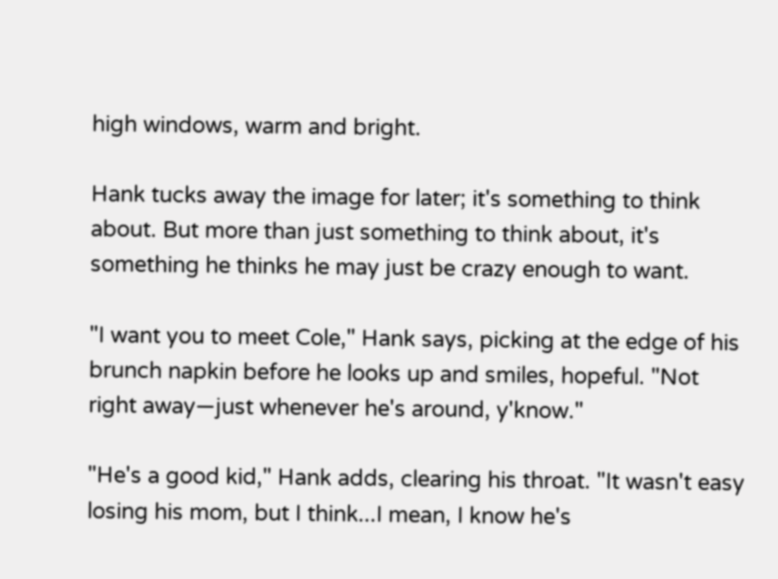high windows, warm and bright.

Hank tucks away the image for later; it's something to think about. But more than just something to think about, it's something he thinks he may just be crazy enough to want.

"I want you to meet Cole," Hank says, picking at the edge of his brunch napkin before he looks up and smiles, hopeful. "Not right away—just whenever he's around, y'know."

"He's a good kid," Hank adds, clearing his throat. "It wasn't easy losing his mom, but I think...I mean, I know he's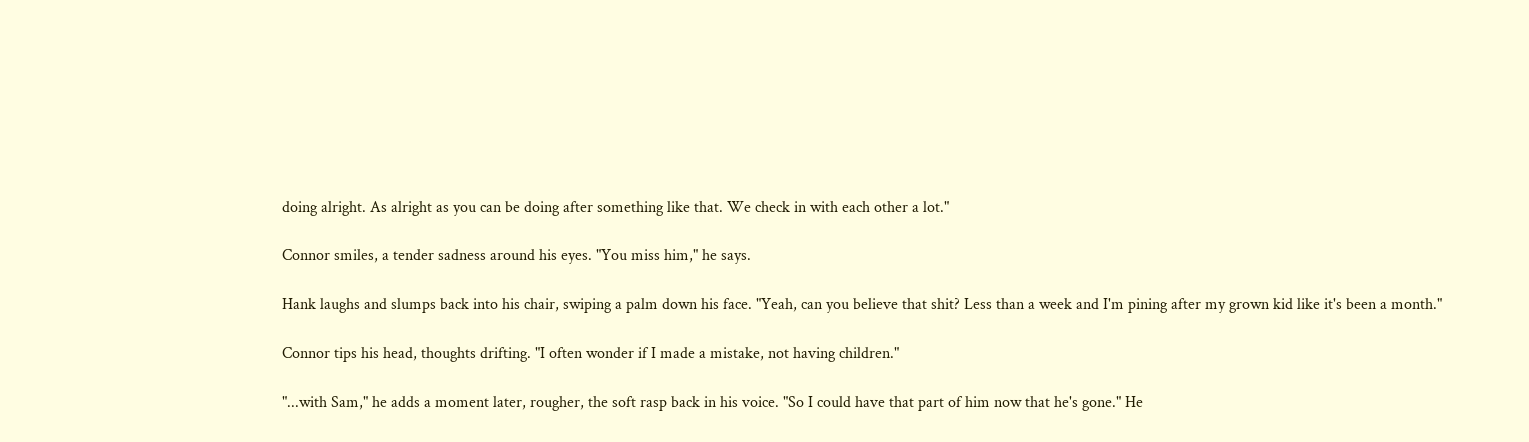doing alright. As alright as you can be doing after something like that. We check in with each other a lot."

Connor smiles, a tender sadness around his eyes. "You miss him," he says.

Hank laughs and slumps back into his chair, swiping a palm down his face. "Yeah, can you believe that shit? Less than a week and I'm pining after my grown kid like it's been a month."

Connor tips his head, thoughts drifting. "I often wonder if I made a mistake, not having children."

"...with Sam," he adds a moment later, rougher, the soft rasp back in his voice. "So I could have that part of him now that he's gone." He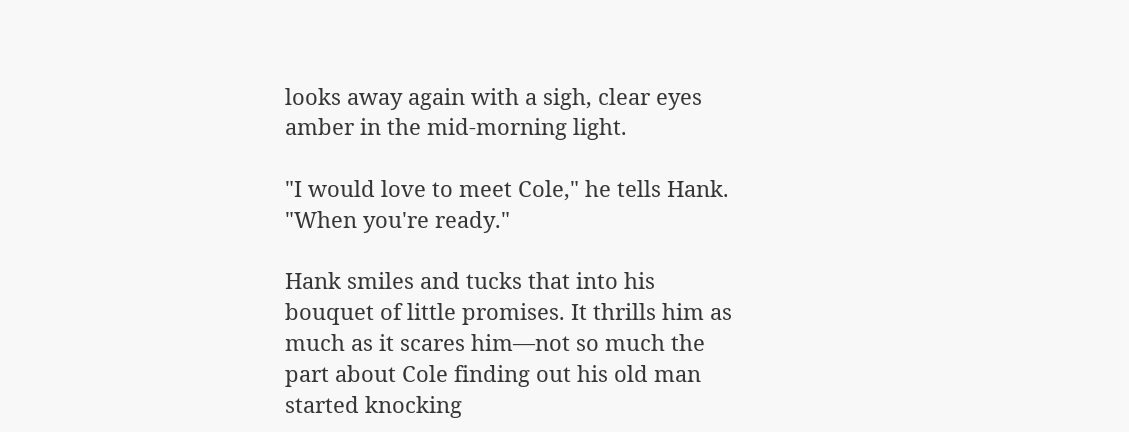looks away again with a sigh, clear eyes amber in the mid-morning light.

"I would love to meet Cole," he tells Hank. "When you're ready."

Hank smiles and tucks that into his bouquet of little promises. It thrills him as much as it scares him—not so much the part about Cole finding out his old man started knocking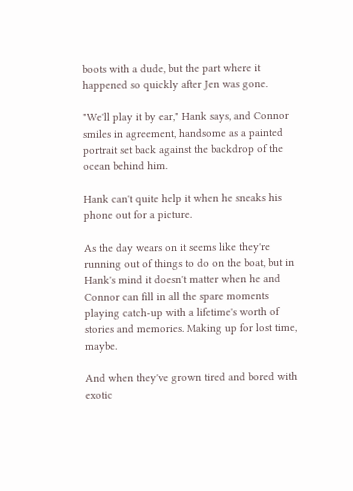boots with a dude, but the part where it happened so quickly after Jen was gone.

"We'll play it by ear," Hank says, and Connor smiles in agreement, handsome as a painted portrait set back against the backdrop of the ocean behind him.

Hank can't quite help it when he sneaks his phone out for a picture.

As the day wears on it seems like they're running out of things to do on the boat, but in Hank's mind it doesn't matter when he and Connor can fill in all the spare moments playing catch-up with a lifetime's worth of stories and memories. Making up for lost time, maybe.

And when they've grown tired and bored with exotic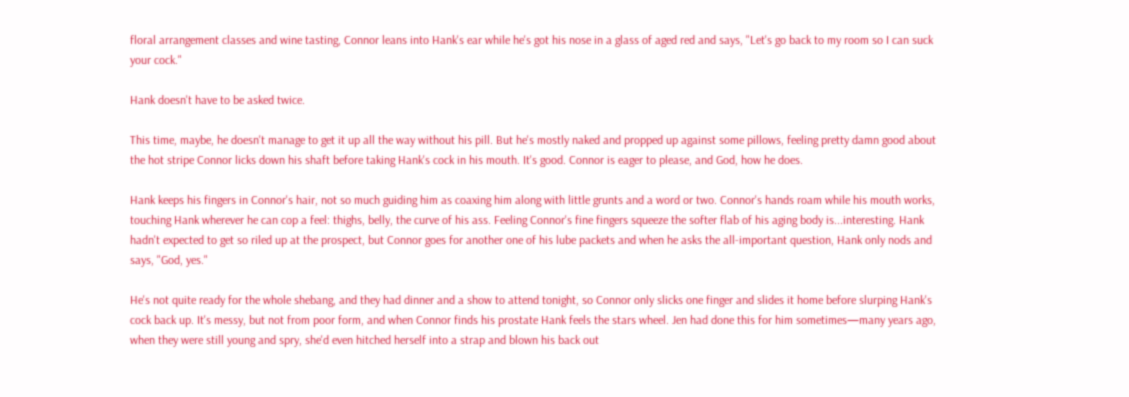floral arrangement classes and wine tasting, Connor leans into Hank's ear while he's got his nose in a glass of aged red and says, "Let's go back to my room so I can suck your cock."

Hank doesn't have to be asked twice.

This time, maybe, he doesn't manage to get it up all the way without his pill. But he's mostly naked and propped up against some pillows, feeling pretty damn good about the hot stripe Connor licks down his shaft before taking Hank's cock in his mouth. It's good. Connor is eager to please, and God, how he does.

Hank keeps his fingers in Connor's hair, not so much guiding him as coaxing him along with little grunts and a word or two. Connor's hands roam while his mouth works, touching Hank wherever he can cop a feel: thighs, belly, the curve of his ass. Feeling Connor's fine fingers squeeze the softer flab of his aging body is...interesting. Hank hadn't expected to get so riled up at the prospect, but Connor goes for another one of his lube packets and when he asks the all-important question, Hank only nods and says, "God, yes."

He's not quite ready for the whole shebang, and they had dinner and a show to attend tonight, so Connor only slicks one finger and slides it home before slurping Hank's cock back up. It's messy, but not from poor form, and when Connor finds his prostate Hank feels the stars wheel. Jen had done this for him sometimes—many years ago, when they were still young and spry, she'd even hitched herself into a strap and blown his back out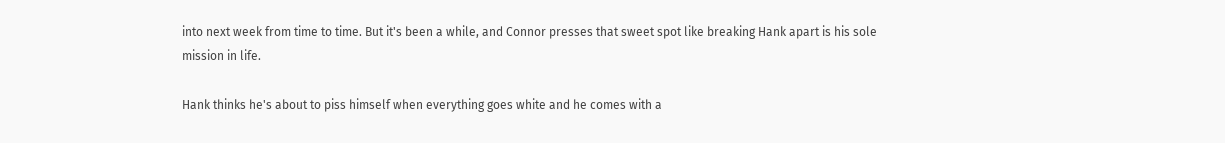into next week from time to time. But it's been a while, and Connor presses that sweet spot like breaking Hank apart is his sole mission in life.

Hank thinks he's about to piss himself when everything goes white and he comes with a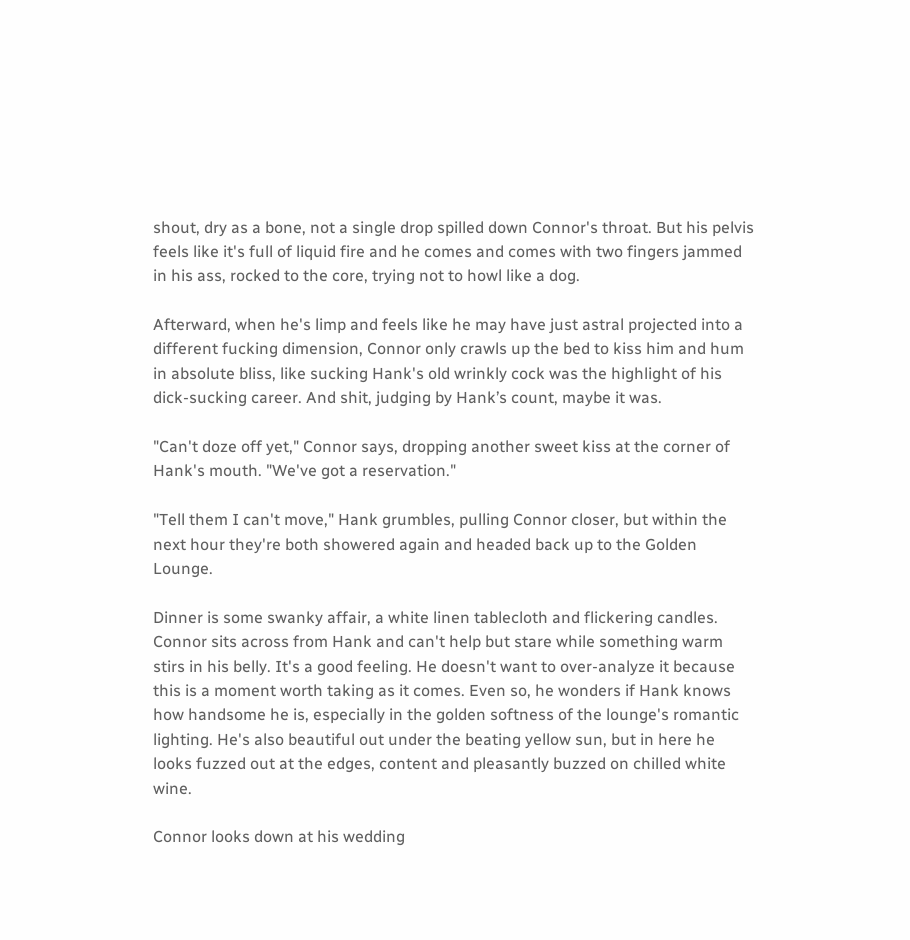shout, dry as a bone, not a single drop spilled down Connor's throat. But his pelvis feels like it's full of liquid fire and he comes and comes with two fingers jammed in his ass, rocked to the core, trying not to howl like a dog.

Afterward, when he's limp and feels like he may have just astral projected into a different fucking dimension, Connor only crawls up the bed to kiss him and hum in absolute bliss, like sucking Hank's old wrinkly cock was the highlight of his dick-sucking career. And shit, judging by Hank’s count, maybe it was.

"Can't doze off yet," Connor says, dropping another sweet kiss at the corner of Hank's mouth. "We've got a reservation."

"Tell them I can't move," Hank grumbles, pulling Connor closer, but within the next hour they're both showered again and headed back up to the Golden Lounge.

Dinner is some swanky affair, a white linen tablecloth and flickering candles. Connor sits across from Hank and can't help but stare while something warm stirs in his belly. It's a good feeling. He doesn't want to over-analyze it because this is a moment worth taking as it comes. Even so, he wonders if Hank knows how handsome he is, especially in the golden softness of the lounge's romantic lighting. He's also beautiful out under the beating yellow sun, but in here he looks fuzzed out at the edges, content and pleasantly buzzed on chilled white wine.

Connor looks down at his wedding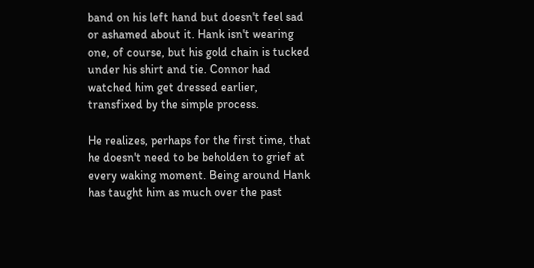band on his left hand but doesn't feel sad or ashamed about it. Hank isn't wearing one, of course, but his gold chain is tucked under his shirt and tie. Connor had watched him get dressed earlier, transfixed by the simple process.

He realizes, perhaps for the first time, that he doesn't need to be beholden to grief at every waking moment. Being around Hank has taught him as much over the past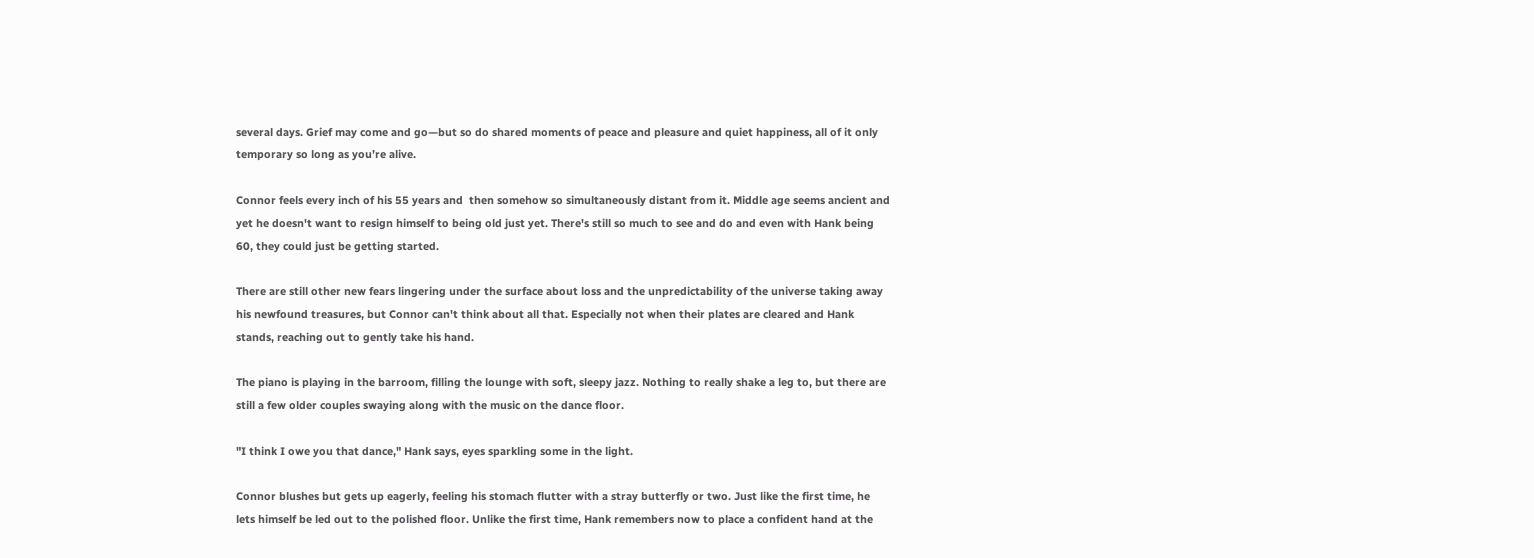several days. Grief may come and go—but so do shared moments of peace and pleasure and quiet happiness, all of it only temporary so long as you’re alive.

Connor feels every inch of his 55 years and  then somehow so simultaneously distant from it. Middle age seems ancient and yet he doesn't want to resign himself to being old just yet. There's still so much to see and do and even with Hank being 60, they could just be getting started.

There are still other new fears lingering under the surface about loss and the unpredictability of the universe taking away his newfound treasures, but Connor can't think about all that. Especially not when their plates are cleared and Hank stands, reaching out to gently take his hand.

The piano is playing in the barroom, filling the lounge with soft, sleepy jazz. Nothing to really shake a leg to, but there are still a few older couples swaying along with the music on the dance floor.

"I think I owe you that dance," Hank says, eyes sparkling some in the light.

Connor blushes but gets up eagerly, feeling his stomach flutter with a stray butterfly or two. Just like the first time, he lets himself be led out to the polished floor. Unlike the first time, Hank remembers now to place a confident hand at the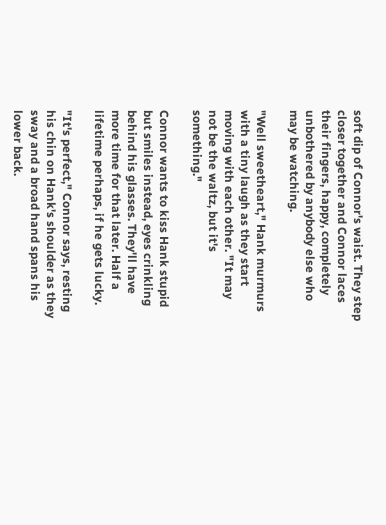soft dip of Connor's waist. They step closer together and Connor laces their fingers, happy, completely unbothered by anybody else who may be watching.

"Well sweetheart," Hank murmurs with a tiny laugh as they start moving with each other. "It may not be the waltz, but it's something."

Connor wants to kiss Hank stupid but smiles instead, eyes crinkling behind his glasses. They'll have more time for that later. Half a lifetime perhaps, if he gets lucky.

"It's perfect," Connor says, resting his chin on Hank's shoulder as they sway and a broad hand spans his lower back.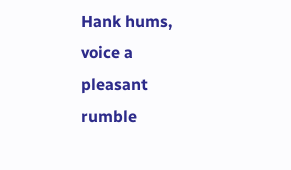Hank hums, voice a pleasant rumble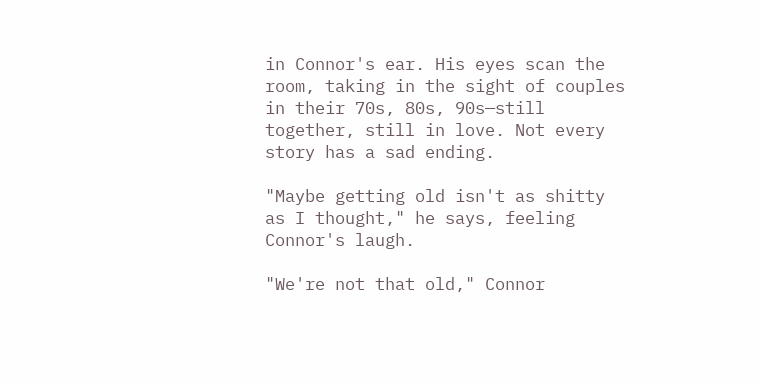in Connor's ear. His eyes scan the room, taking in the sight of couples in their 70s, 80s, 90s—still together, still in love. Not every story has a sad ending.

"Maybe getting old isn't as shitty as I thought," he says, feeling Connor's laugh.

"We're not that old," Connor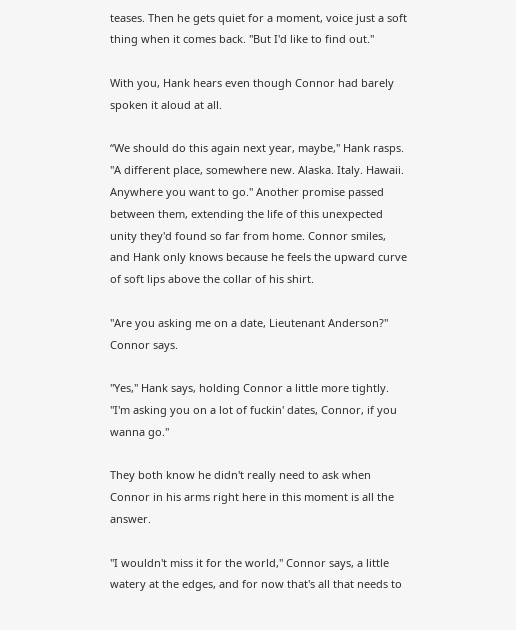teases. Then he gets quiet for a moment, voice just a soft thing when it comes back. "But I'd like to find out."

With you, Hank hears even though Connor had barely spoken it aloud at all.

“We should do this again next year, maybe," Hank rasps. "A different place, somewhere new. Alaska. Italy. Hawaii. Anywhere you want to go." Another promise passed between them, extending the life of this unexpected unity they'd found so far from home. Connor smiles, and Hank only knows because he feels the upward curve of soft lips above the collar of his shirt.

"Are you asking me on a date, Lieutenant Anderson?" Connor says.

"Yes," Hank says, holding Connor a little more tightly. "I'm asking you on a lot of fuckin' dates, Connor, if you wanna go."

They both know he didn't really need to ask when Connor in his arms right here in this moment is all the answer.

"I wouldn't miss it for the world," Connor says, a little watery at the edges, and for now that's all that needs to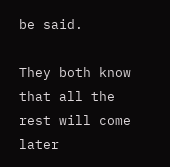be said.

They both know that all the rest will come later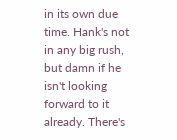in its own due time. Hank's not in any big rush, but damn if he isn't looking forward to it already. There's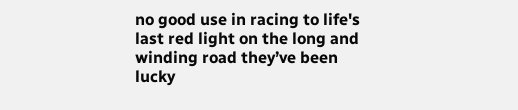no good use in racing to life's last red light on the long and winding road they’ve been lucky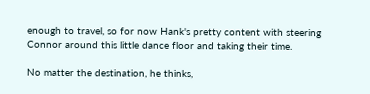enough to travel, so for now Hank's pretty content with steering Connor around this little dance floor and taking their time.

No matter the destination, he thinks,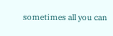sometimes all you can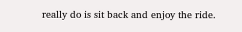really do is sit back and enjoy the ride.